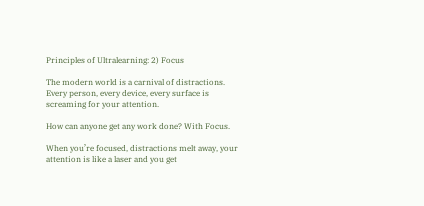Principles of Ultralearning: 2) Focus

The modern world is a carnival of distractions. Every person, every device, every surface is screaming for your attention.

How can anyone get any work done? With Focus.

When you’re focused, distractions melt away, your attention is like a laser and you get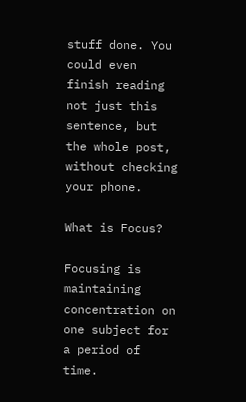stuff done. You could even finish reading not just this sentence, but the whole post, without checking your phone.

What is Focus?

Focusing is maintaining concentration on one subject for a period of time.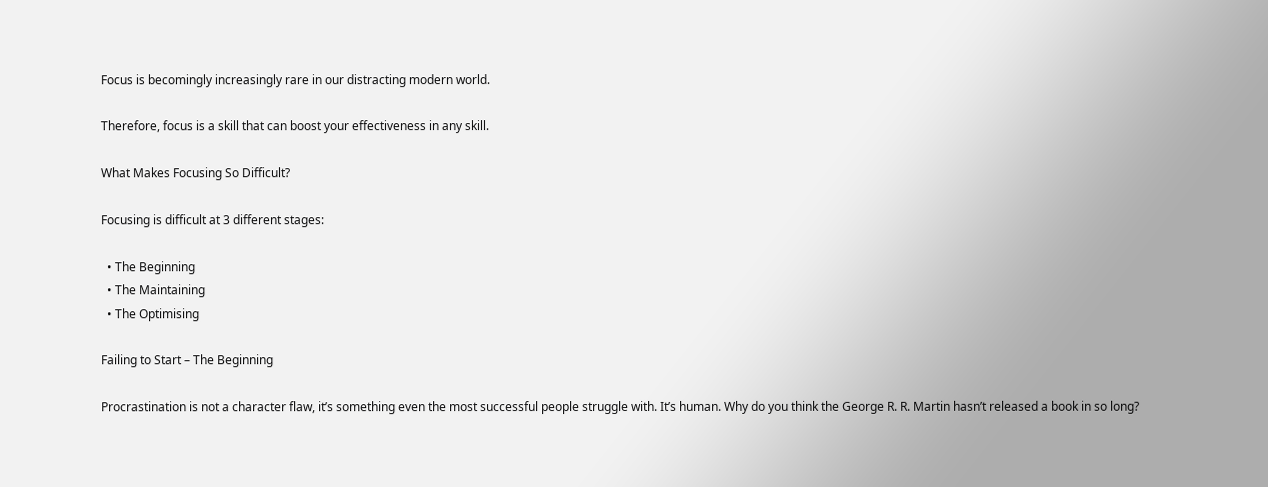Focus is becomingly increasingly rare in our distracting modern world.

Therefore, focus is a skill that can boost your effectiveness in any skill.

What Makes Focusing So Difficult?

Focusing is difficult at 3 different stages:

  • The Beginning
  • The Maintaining
  • The Optimising

Failing to Start – The Beginning

Procrastination is not a character flaw, it’s something even the most successful people struggle with. It’s human. Why do you think the George R. R. Martin hasn’t released a book in so long?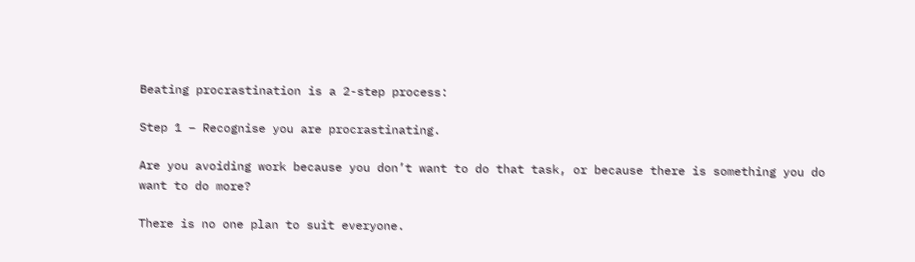Beating procrastination is a 2-step process:

Step 1 – Recognise you are procrastinating.

Are you avoiding work because you don’t want to do that task, or because there is something you do want to do more?

There is no one plan to suit everyone.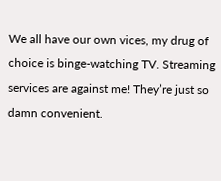We all have our own vices, my drug of choice is binge-watching TV. Streaming services are against me! They’re just so damn convenient.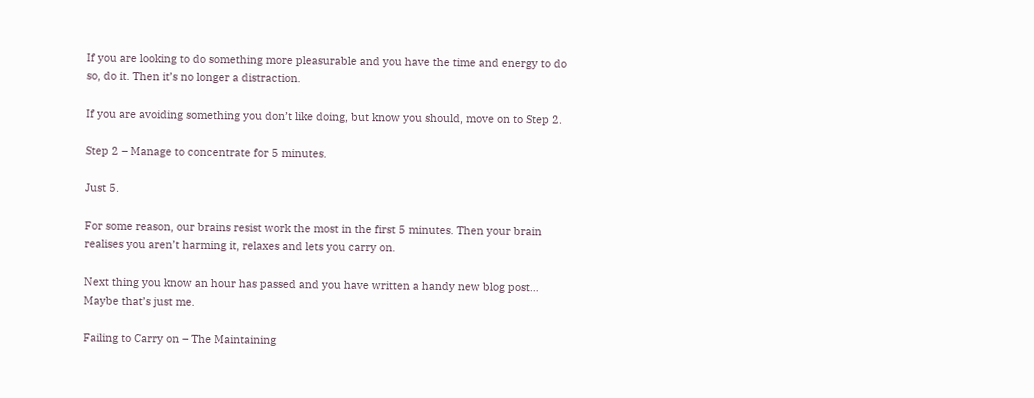If you are looking to do something more pleasurable and you have the time and energy to do so, do it. Then it’s no longer a distraction.

If you are avoiding something you don’t like doing, but know you should, move on to Step 2.

Step 2 – Manage to concentrate for 5 minutes.

Just 5.

For some reason, our brains resist work the most in the first 5 minutes. Then your brain realises you aren’t harming it, relaxes and lets you carry on.

Next thing you know an hour has passed and you have written a handy new blog post… Maybe that’s just me.

Failing to Carry on – The Maintaining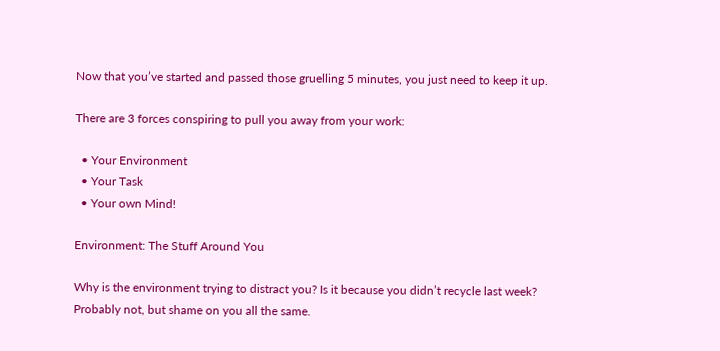Now that you’ve started and passed those gruelling 5 minutes, you just need to keep it up.

There are 3 forces conspiring to pull you away from your work:

  • Your Environment
  • Your Task
  • Your own Mind!

Environment: The Stuff Around You

Why is the environment trying to distract you? Is it because you didn’t recycle last week? Probably not, but shame on you all the same.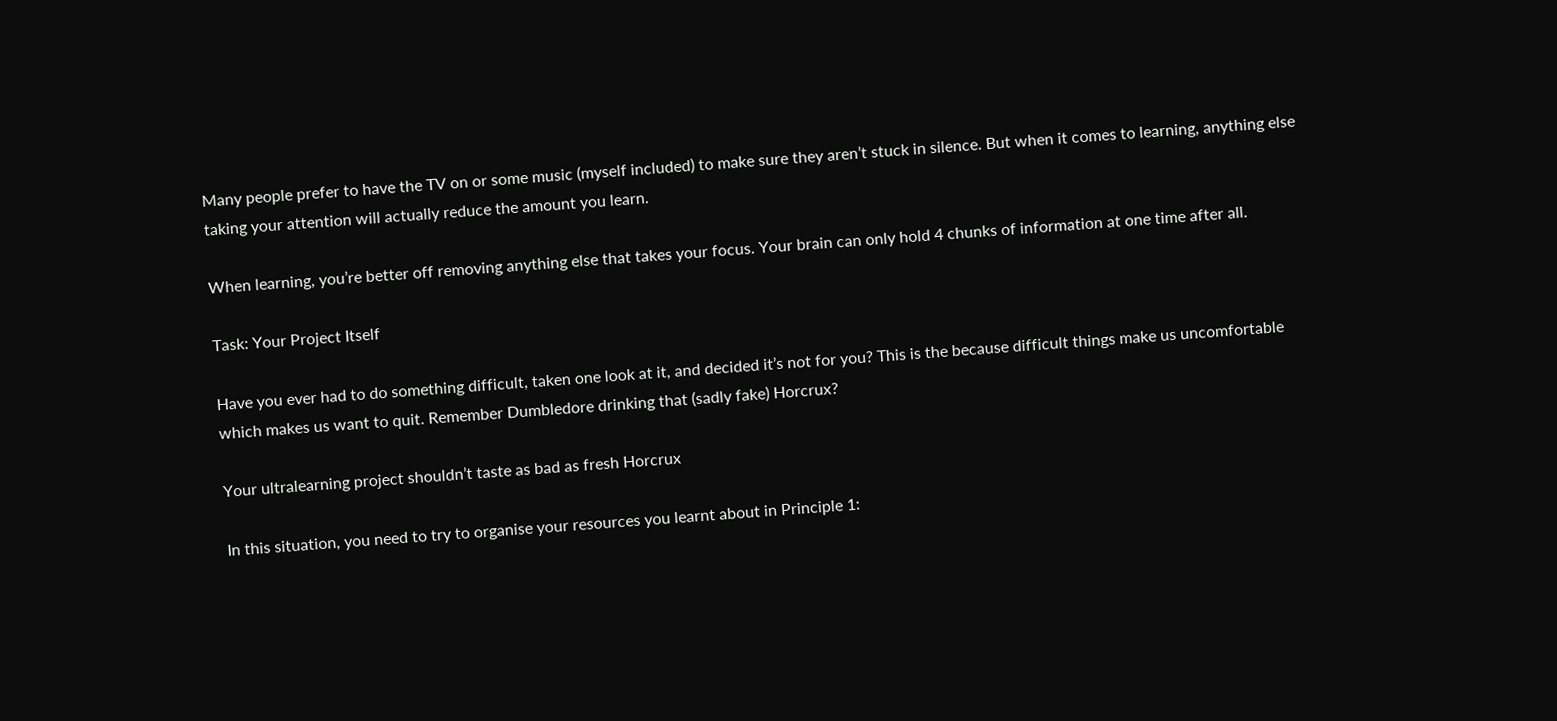Many people prefer to have the TV on or some music (myself included) to make sure they aren’t stuck in silence. But when it comes to learning, anything else taking your attention will actually reduce the amount you learn.

When learning, you’re better off removing anything else that takes your focus. Your brain can only hold 4 chunks of information at one time after all.

Task: Your Project Itself

Have you ever had to do something difficult, taken one look at it, and decided it’s not for you? This is the because difficult things make us uncomfortable which makes us want to quit. Remember Dumbledore drinking that (sadly fake) Horcrux?

Your ultralearning project shouldn’t taste as bad as fresh Horcrux

In this situation, you need to try to organise your resources you learnt about in Principle 1: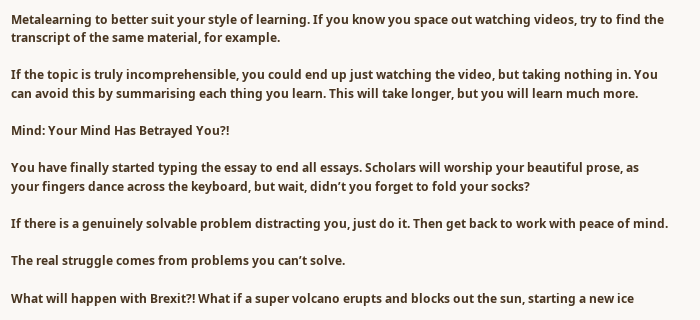Metalearning to better suit your style of learning. If you know you space out watching videos, try to find the transcript of the same material, for example.

If the topic is truly incomprehensible, you could end up just watching the video, but taking nothing in. You can avoid this by summarising each thing you learn. This will take longer, but you will learn much more.

Mind: Your Mind Has Betrayed You?!

You have finally started typing the essay to end all essays. Scholars will worship your beautiful prose, as your fingers dance across the keyboard, but wait, didn’t you forget to fold your socks?

If there is a genuinely solvable problem distracting you, just do it. Then get back to work with peace of mind.

The real struggle comes from problems you can’t solve.

What will happen with Brexit?! What if a super volcano erupts and blocks out the sun, starting a new ice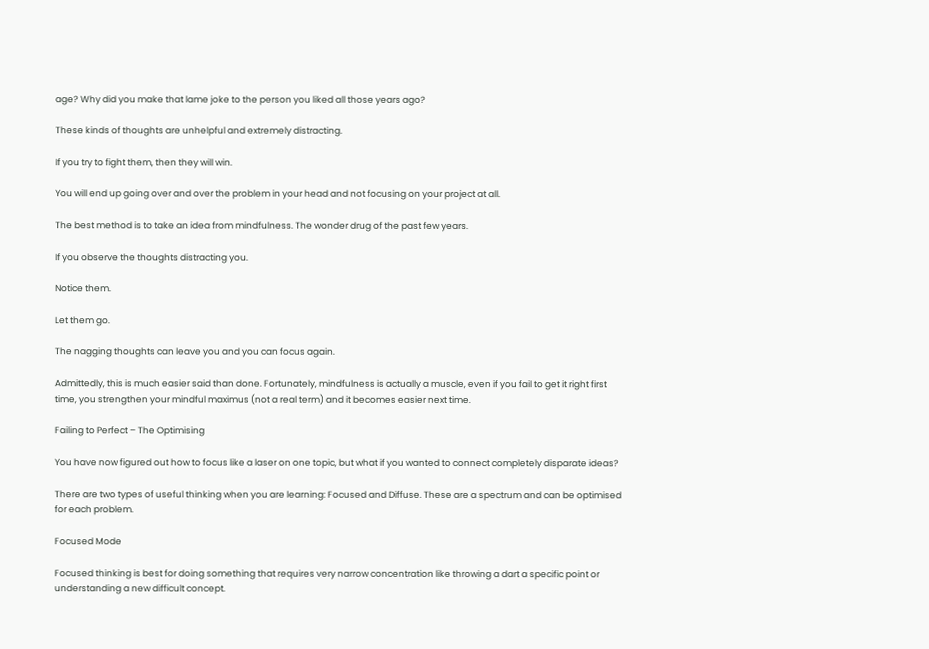age? Why did you make that lame joke to the person you liked all those years ago?

These kinds of thoughts are unhelpful and extremely distracting.

If you try to fight them, then they will win.

You will end up going over and over the problem in your head and not focusing on your project at all.

The best method is to take an idea from mindfulness. The wonder drug of the past few years.

If you observe the thoughts distracting you.

Notice them.

Let them go.

The nagging thoughts can leave you and you can focus again.

Admittedly, this is much easier said than done. Fortunately, mindfulness is actually a muscle, even if you fail to get it right first time, you strengthen your mindful maximus (not a real term) and it becomes easier next time.

Failing to Perfect – The Optimising

You have now figured out how to focus like a laser on one topic, but what if you wanted to connect completely disparate ideas?

There are two types of useful thinking when you are learning: Focused and Diffuse. These are a spectrum and can be optimised for each problem.

Focused Mode

Focused thinking is best for doing something that requires very narrow concentration like throwing a dart a specific point or understanding a new difficult concept.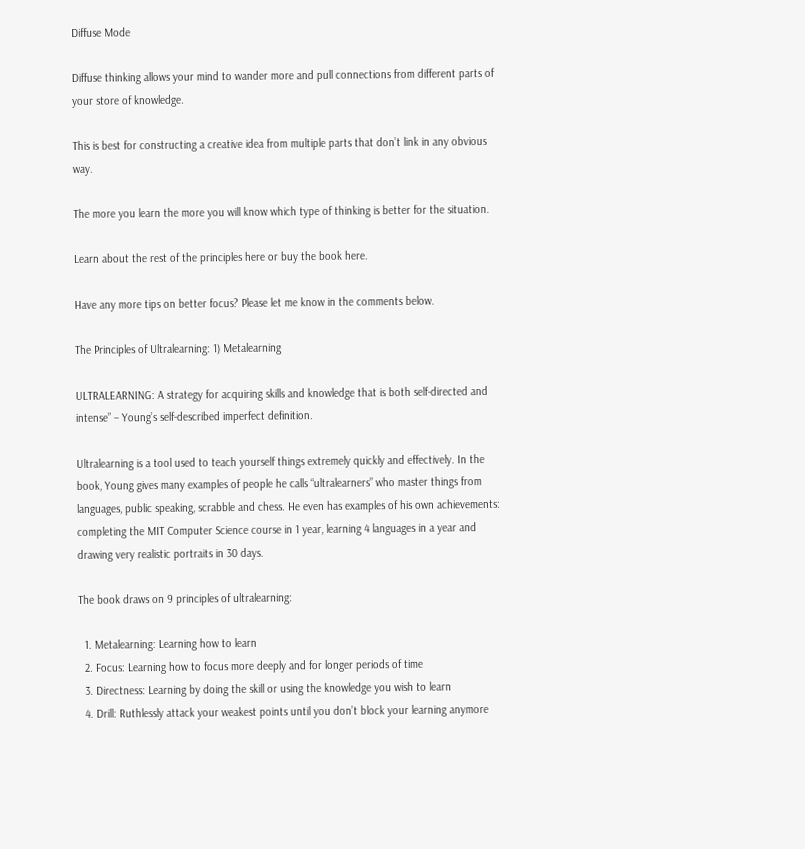Diffuse Mode

Diffuse thinking allows your mind to wander more and pull connections from different parts of your store of knowledge.

This is best for constructing a creative idea from multiple parts that don’t link in any obvious way.

The more you learn the more you will know which type of thinking is better for the situation.

Learn about the rest of the principles here or buy the book here.

Have any more tips on better focus? Please let me know in the comments below.

The Principles of Ultralearning: 1) Metalearning

ULTRALEARNING: A strategy for acquiring skills and knowledge that is both self-directed and intense” – Young’s self-described imperfect definition.

Ultralearning is a tool used to teach yourself things extremely quickly and effectively. In the book, Young gives many examples of people he calls “ultralearners” who master things from languages, public speaking, scrabble and chess. He even has examples of his own achievements: completing the MIT Computer Science course in 1 year, learning 4 languages in a year and drawing very realistic portraits in 30 days.

The book draws on 9 principles of ultralearning:

  1. Metalearning: Learning how to learn
  2. Focus: Learning how to focus more deeply and for longer periods of time
  3. Directness: Learning by doing the skill or using the knowledge you wish to learn
  4. Drill: Ruthlessly attack your weakest points until you don’t block your learning anymore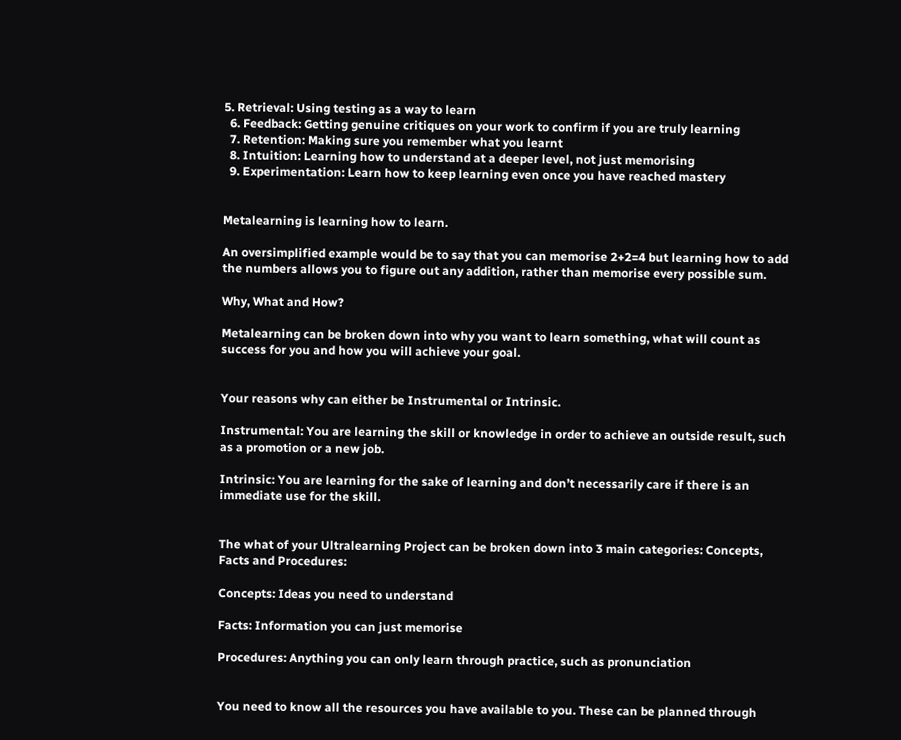5. Retrieval: Using testing as a way to learn
  6. Feedback: Getting genuine critiques on your work to confirm if you are truly learning
  7. Retention: Making sure you remember what you learnt
  8. Intuition: Learning how to understand at a deeper level, not just memorising
  9. Experimentation: Learn how to keep learning even once you have reached mastery


Metalearning is learning how to learn.

An oversimplified example would be to say that you can memorise 2+2=4 but learning how to add the numbers allows you to figure out any addition, rather than memorise every possible sum.

Why, What and How?

Metalearning can be broken down into why you want to learn something, what will count as success for you and how you will achieve your goal.


Your reasons why can either be Instrumental or Intrinsic.

Instrumental: You are learning the skill or knowledge in order to achieve an outside result, such as a promotion or a new job.

Intrinsic: You are learning for the sake of learning and don’t necessarily care if there is an immediate use for the skill.


The what of your Ultralearning Project can be broken down into 3 main categories: Concepts, Facts and Procedures:

Concepts: Ideas you need to understand

Facts: Information you can just memorise

Procedures: Anything you can only learn through practice, such as pronunciation


You need to know all the resources you have available to you. These can be planned through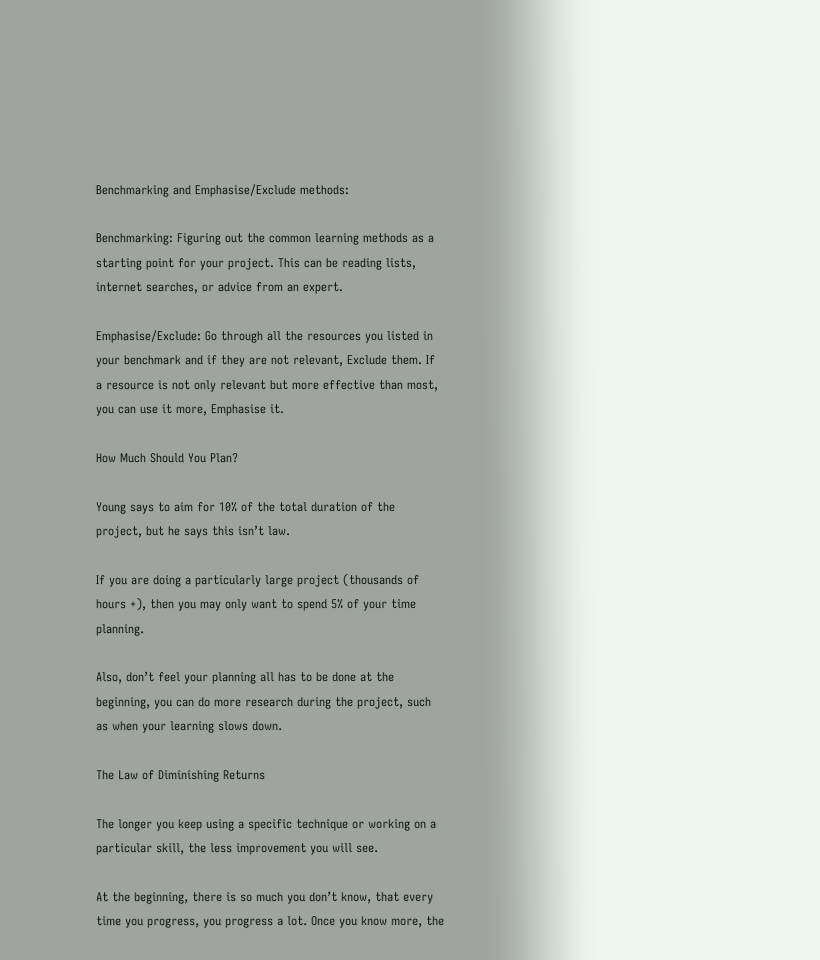Benchmarking and Emphasise/Exclude methods:

Benchmarking: Figuring out the common learning methods as a starting point for your project. This can be reading lists, internet searches, or advice from an expert.

Emphasise/Exclude: Go through all the resources you listed in your benchmark and if they are not relevant, Exclude them. If a resource is not only relevant but more effective than most, you can use it more, Emphasise it.

How Much Should You Plan?

Young says to aim for 10% of the total duration of the project, but he says this isn’t law.

If you are doing a particularly large project (thousands of hours +), then you may only want to spend 5% of your time planning.

Also, don’t feel your planning all has to be done at the beginning, you can do more research during the project, such as when your learning slows down.

The Law of Diminishing Returns

The longer you keep using a specific technique or working on a particular skill, the less improvement you will see.

At the beginning, there is so much you don’t know, that every time you progress, you progress a lot. Once you know more, the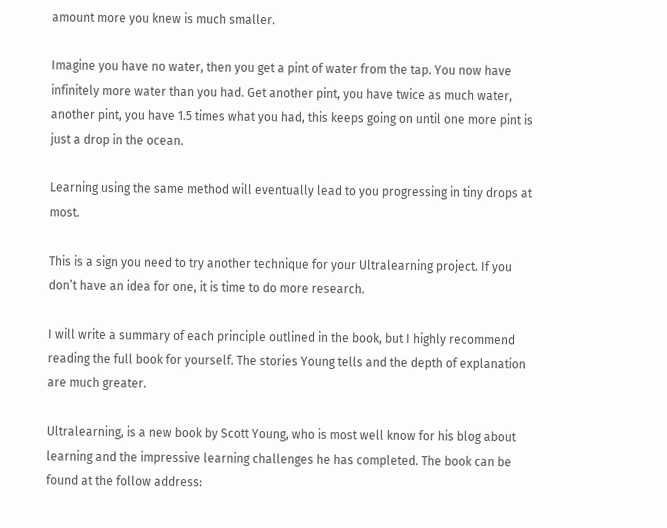amount more you knew is much smaller.

Imagine you have no water, then you get a pint of water from the tap. You now have infinitely more water than you had. Get another pint, you have twice as much water, another pint, you have 1.5 times what you had, this keeps going on until one more pint is just a drop in the ocean.

Learning using the same method will eventually lead to you progressing in tiny drops at most.

This is a sign you need to try another technique for your Ultralearning project. If you don’t have an idea for one, it is time to do more research.

I will write a summary of each principle outlined in the book, but I highly recommend reading the full book for yourself. The stories Young tells and the depth of explanation are much greater.

Ultralearning, is a new book by Scott Young, who is most well know for his blog about learning and the impressive learning challenges he has completed. The book can be found at the follow address: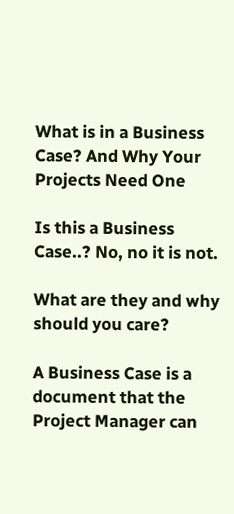What is in a Business Case? And Why Your Projects Need One

Is this a Business Case..? No, no it is not.

What are they and why should you care?

A Business Case is a document that the Project Manager can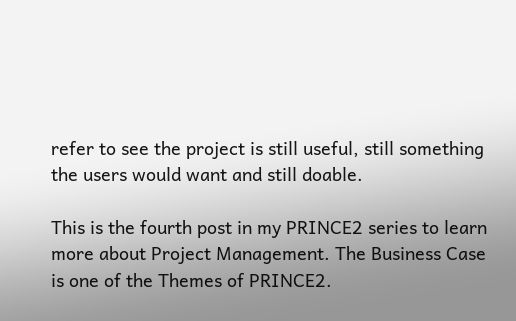refer to see the project is still useful, still something the users would want and still doable.

This is the fourth post in my PRINCE2 series to learn more about Project Management. The Business Case is one of the Themes of PRINCE2.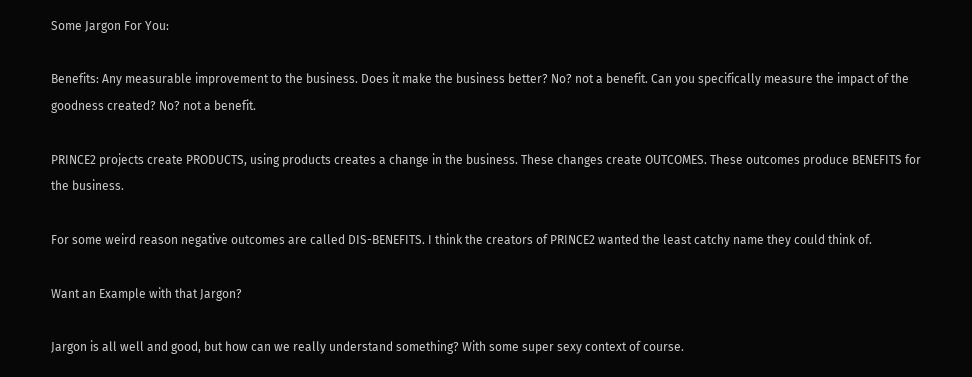Some Jargon For You:

Benefits: Any measurable improvement to the business. Does it make the business better? No? not a benefit. Can you specifically measure the impact of the goodness created? No? not a benefit.

PRINCE2 projects create PRODUCTS, using products creates a change in the business. These changes create OUTCOMES. These outcomes produce BENEFITS for the business.

For some weird reason negative outcomes are called DIS-BENEFITS. I think the creators of PRINCE2 wanted the least catchy name they could think of.

Want an Example with that Jargon?

Jargon is all well and good, but how can we really understand something? With some super sexy context of course.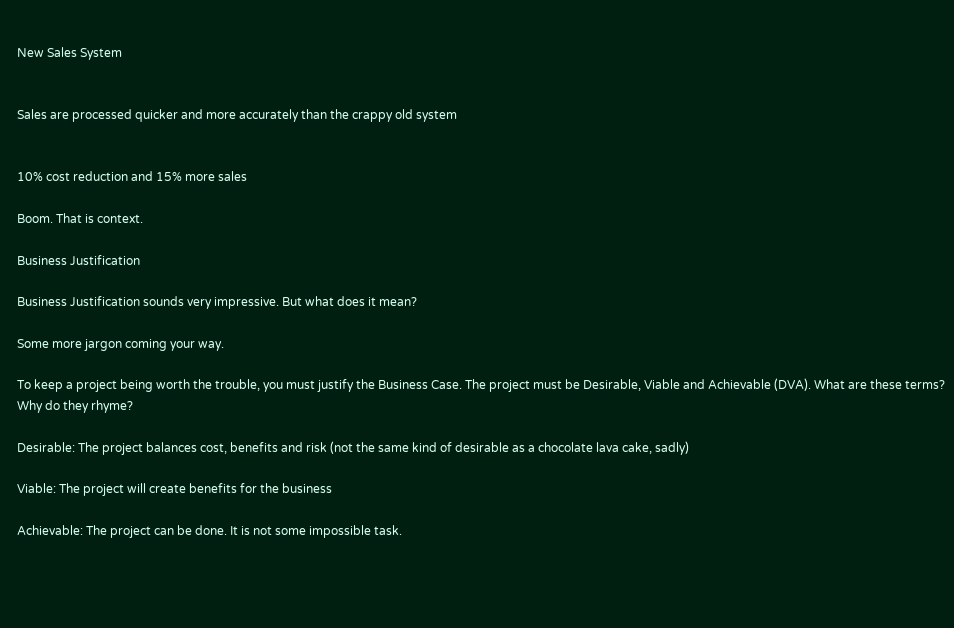New Sales System


Sales are processed quicker and more accurately than the crappy old system


10% cost reduction and 15% more sales

Boom. That is context.

Business Justification

Business Justification sounds very impressive. But what does it mean?

Some more jargon coming your way.

To keep a project being worth the trouble, you must justify the Business Case. The project must be Desirable, Viable and Achievable (DVA). What are these terms? Why do they rhyme?

Desirable: The project balances cost, benefits and risk (not the same kind of desirable as a chocolate lava cake, sadly)

Viable: The project will create benefits for the business

Achievable: The project can be done. It is not some impossible task.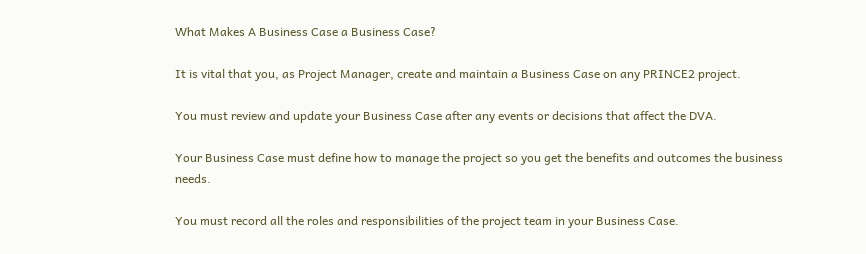What Makes A Business Case a Business Case?

It is vital that you, as Project Manager, create and maintain a Business Case on any PRINCE2 project.

You must review and update your Business Case after any events or decisions that affect the DVA.

Your Business Case must define how to manage the project so you get the benefits and outcomes the business needs.

You must record all the roles and responsibilities of the project team in your Business Case.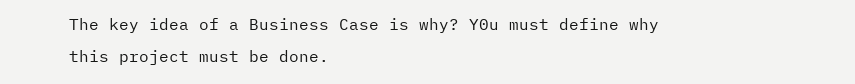The key idea of a Business Case is why? Y0u must define why this project must be done.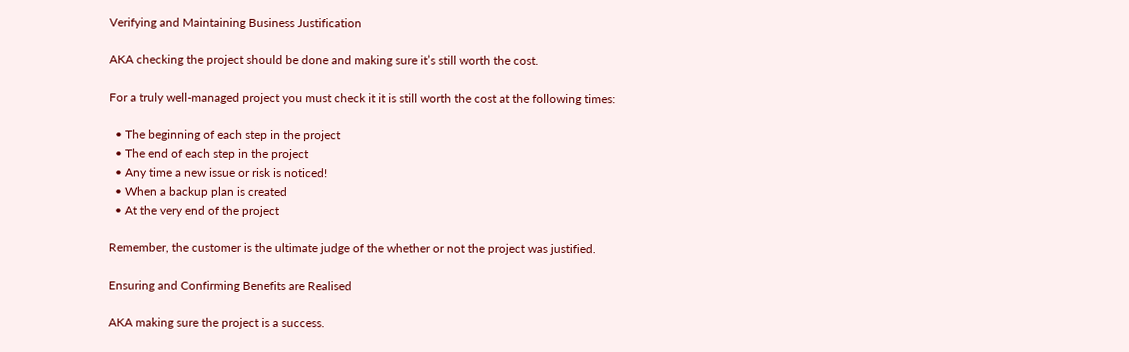Verifying and Maintaining Business Justification

AKA checking the project should be done and making sure it’s still worth the cost.

For a truly well-managed project you must check it it is still worth the cost at the following times:

  • The beginning of each step in the project
  • The end of each step in the project
  • Any time a new issue or risk is noticed!
  • When a backup plan is created
  • At the very end of the project

Remember, the customer is the ultimate judge of the whether or not the project was justified.

Ensuring and Confirming Benefits are Realised

AKA making sure the project is a success.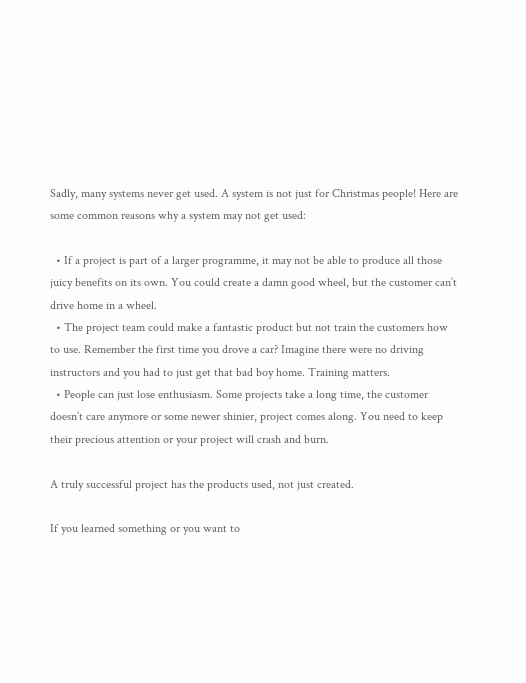Sadly, many systems never get used. A system is not just for Christmas people! Here are some common reasons why a system may not get used:

  • If a project is part of a larger programme, it may not be able to produce all those juicy benefits on its own. You could create a damn good wheel, but the customer can’t drive home in a wheel.
  • The project team could make a fantastic product but not train the customers how to use. Remember the first time you drove a car? Imagine there were no driving instructors and you had to just get that bad boy home. Training matters.
  • People can just lose enthusiasm. Some projects take a long time, the customer doesn’t care anymore or some newer shinier, project comes along. You need to keep their precious attention or your project will crash and burn.

A truly successful project has the products used, not just created.

If you learned something or you want to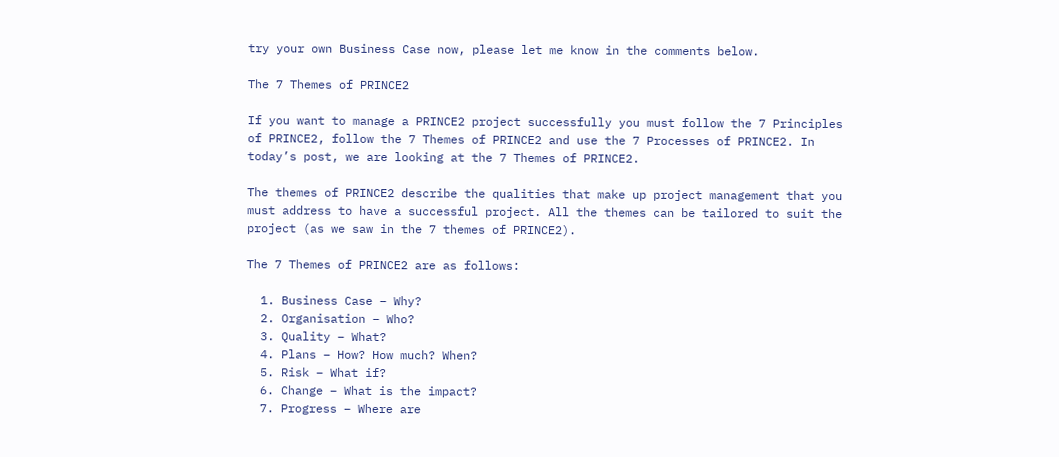try your own Business Case now, please let me know in the comments below.

The 7 Themes of PRINCE2

If you want to manage a PRINCE2 project successfully you must follow the 7 Principles of PRINCE2, follow the 7 Themes of PRINCE2 and use the 7 Processes of PRINCE2. In today’s post, we are looking at the 7 Themes of PRINCE2.

The themes of PRINCE2 describe the qualities that make up project management that you must address to have a successful project. All the themes can be tailored to suit the project (as we saw in the 7 themes of PRINCE2).

The 7 Themes of PRINCE2 are as follows:

  1. Business Case – Why?
  2. Organisation – Who?
  3. Quality – What?
  4. Plans – How? How much? When?
  5. Risk – What if?
  6. Change – What is the impact?
  7. Progress – Where are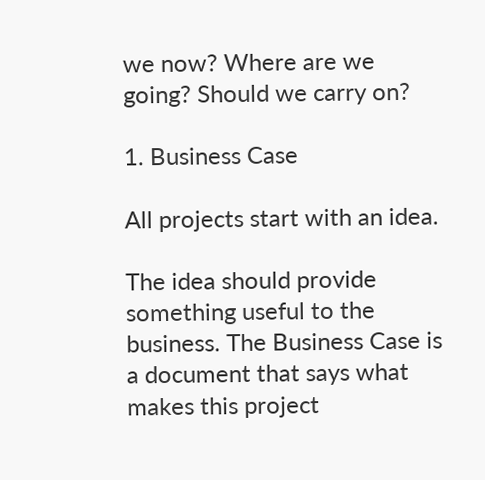we now? Where are we going? Should we carry on?

1. Business Case

All projects start with an idea.

The idea should provide something useful to the business. The Business Case is a document that says what makes this project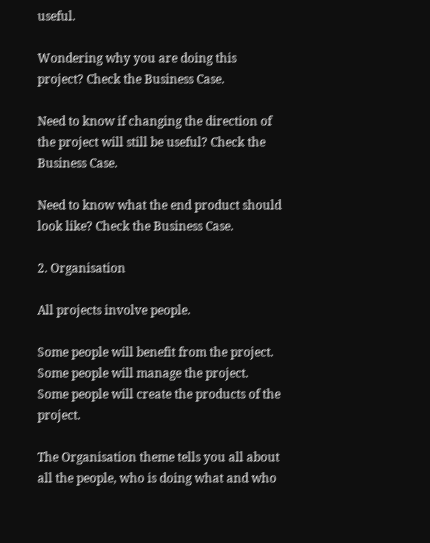useful.

Wondering why you are doing this project? Check the Business Case.

Need to know if changing the direction of the project will still be useful? Check the Business Case.

Need to know what the end product should look like? Check the Business Case.

2. Organisation

All projects involve people.

Some people will benefit from the project. Some people will manage the project. Some people will create the products of the project.

The Organisation theme tells you all about all the people, who is doing what and who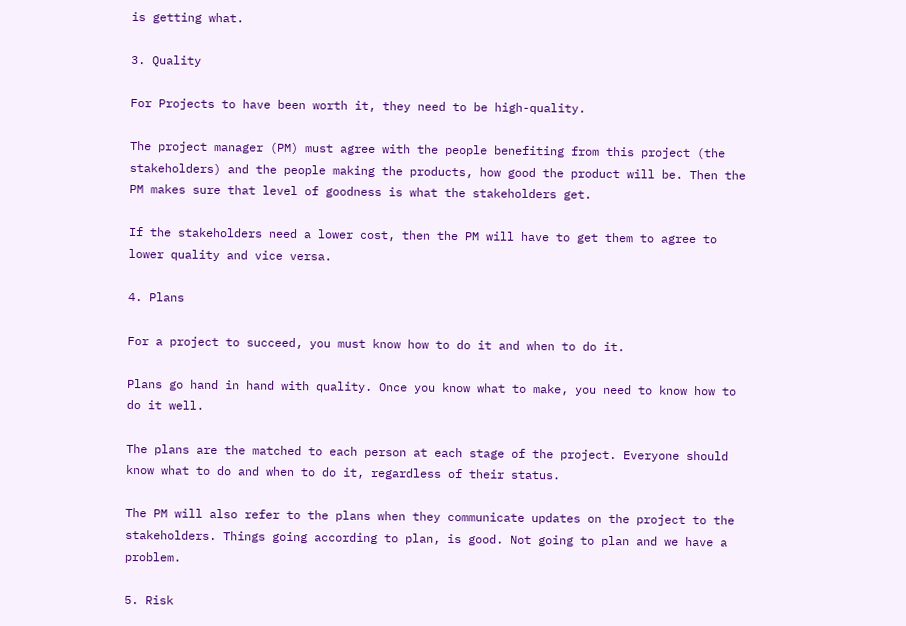is getting what.

3. Quality

For Projects to have been worth it, they need to be high-quality.

The project manager (PM) must agree with the people benefiting from this project (the stakeholders) and the people making the products, how good the product will be. Then the PM makes sure that level of goodness is what the stakeholders get.

If the stakeholders need a lower cost, then the PM will have to get them to agree to lower quality and vice versa.

4. Plans

For a project to succeed, you must know how to do it and when to do it.

Plans go hand in hand with quality. Once you know what to make, you need to know how to do it well.

The plans are the matched to each person at each stage of the project. Everyone should know what to do and when to do it, regardless of their status.

The PM will also refer to the plans when they communicate updates on the project to the stakeholders. Things going according to plan, is good. Not going to plan and we have a problem.

5. Risk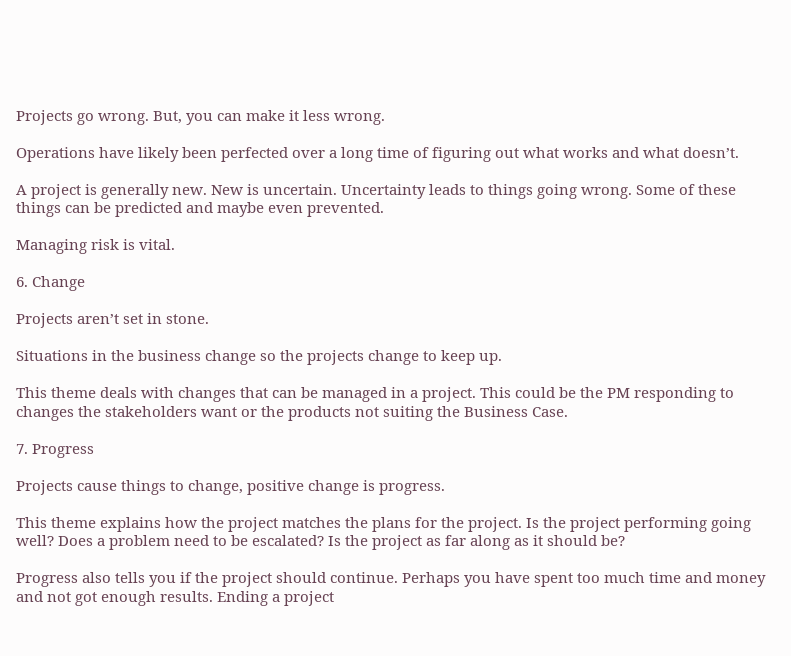Projects go wrong. But, you can make it less wrong.

Operations have likely been perfected over a long time of figuring out what works and what doesn’t.

A project is generally new. New is uncertain. Uncertainty leads to things going wrong. Some of these things can be predicted and maybe even prevented.

Managing risk is vital.

6. Change

Projects aren’t set in stone.

Situations in the business change so the projects change to keep up.

This theme deals with changes that can be managed in a project. This could be the PM responding to changes the stakeholders want or the products not suiting the Business Case.

7. Progress

Projects cause things to change, positive change is progress.

This theme explains how the project matches the plans for the project. Is the project performing going well? Does a problem need to be escalated? Is the project as far along as it should be?

Progress also tells you if the project should continue. Perhaps you have spent too much time and money and not got enough results. Ending a project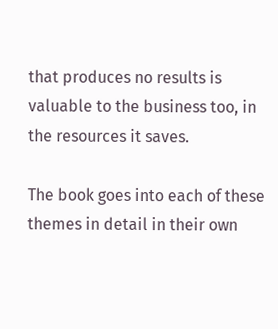that produces no results is valuable to the business too, in the resources it saves.

The book goes into each of these themes in detail in their own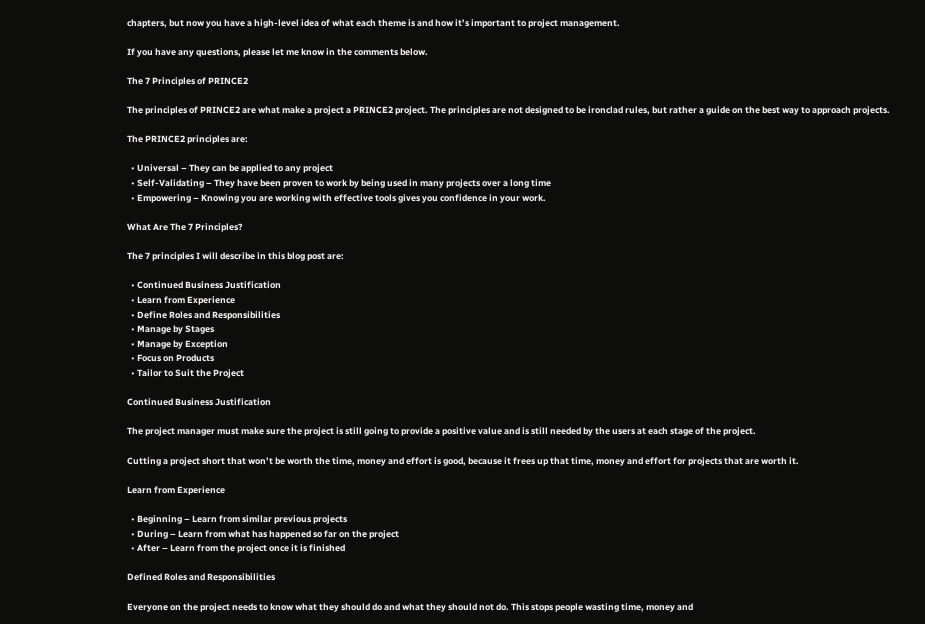chapters, but now you have a high-level idea of what each theme is and how it’s important to project management.

If you have any questions, please let me know in the comments below.

The 7 Principles of PRINCE2

The principles of PRINCE2 are what make a project a PRINCE2 project. The principles are not designed to be ironclad rules, but rather a guide on the best way to approach projects.

The PRINCE2 principles are:

  • Universal – They can be applied to any project
  • Self-Validating – They have been proven to work by being used in many projects over a long time
  • Empowering – Knowing you are working with effective tools gives you confidence in your work.

What Are The 7 Principles?

The 7 principles I will describe in this blog post are:

  • Continued Business Justification
  • Learn from Experience
  • Define Roles and Responsibilities
  • Manage by Stages
  • Manage by Exception
  • Focus on Products
  • Tailor to Suit the Project

Continued Business Justification

The project manager must make sure the project is still going to provide a positive value and is still needed by the users at each stage of the project.

Cutting a project short that won’t be worth the time, money and effort is good, because it frees up that time, money and effort for projects that are worth it.

Learn from Experience

  • Beginning – Learn from similar previous projects
  • During – Learn from what has happened so far on the project
  • After – Learn from the project once it is finished

Defined Roles and Responsibilities

Everyone on the project needs to know what they should do and what they should not do. This stops people wasting time, money and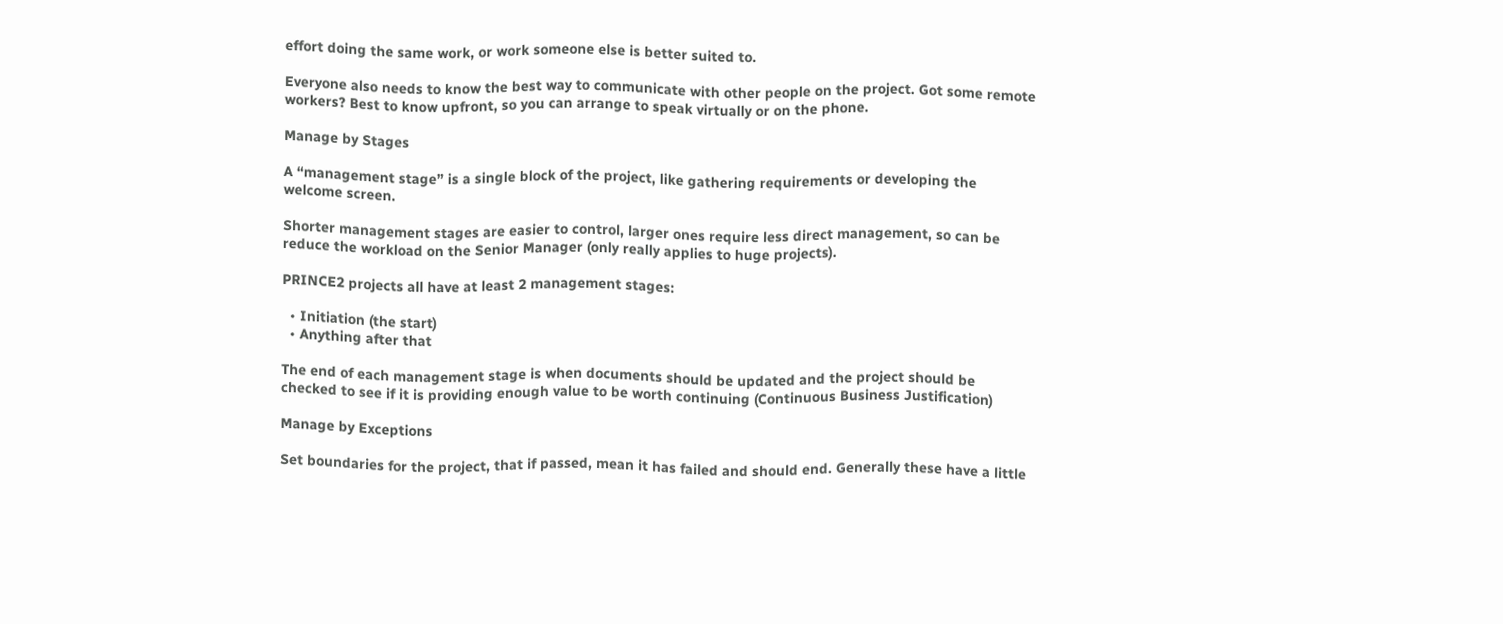effort doing the same work, or work someone else is better suited to.

Everyone also needs to know the best way to communicate with other people on the project. Got some remote workers? Best to know upfront, so you can arrange to speak virtually or on the phone.

Manage by Stages

A “management stage” is a single block of the project, like gathering requirements or developing the welcome screen.

Shorter management stages are easier to control, larger ones require less direct management, so can be reduce the workload on the Senior Manager (only really applies to huge projects).

PRINCE2 projects all have at least 2 management stages:

  • Initiation (the start)
  • Anything after that

The end of each management stage is when documents should be updated and the project should be checked to see if it is providing enough value to be worth continuing (Continuous Business Justification)

Manage by Exceptions

Set boundaries for the project, that if passed, mean it has failed and should end. Generally these have a little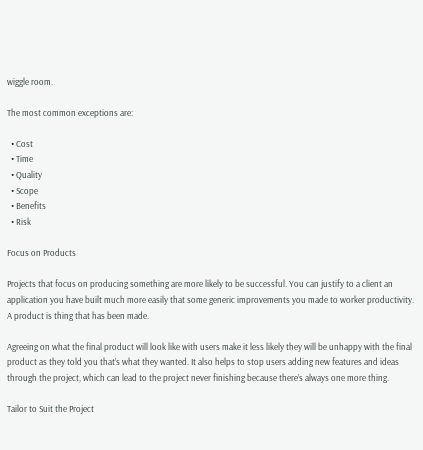wiggle room.

The most common exceptions are:

  • Cost
  • Time
  • Quality
  • Scope
  • Benefits
  • Risk

Focus on Products

Projects that focus on producing something are more likely to be successful. You can justify to a client an application you have built much more easily that some generic improvements you made to worker productivity. A product is thing that has been made.

Agreeing on what the final product will look like with users make it less likely they will be unhappy with the final product as they told you that’s what they wanted. It also helps to stop users adding new features and ideas through the project, which can lead to the project never finishing because there’s always one more thing.

Tailor to Suit the Project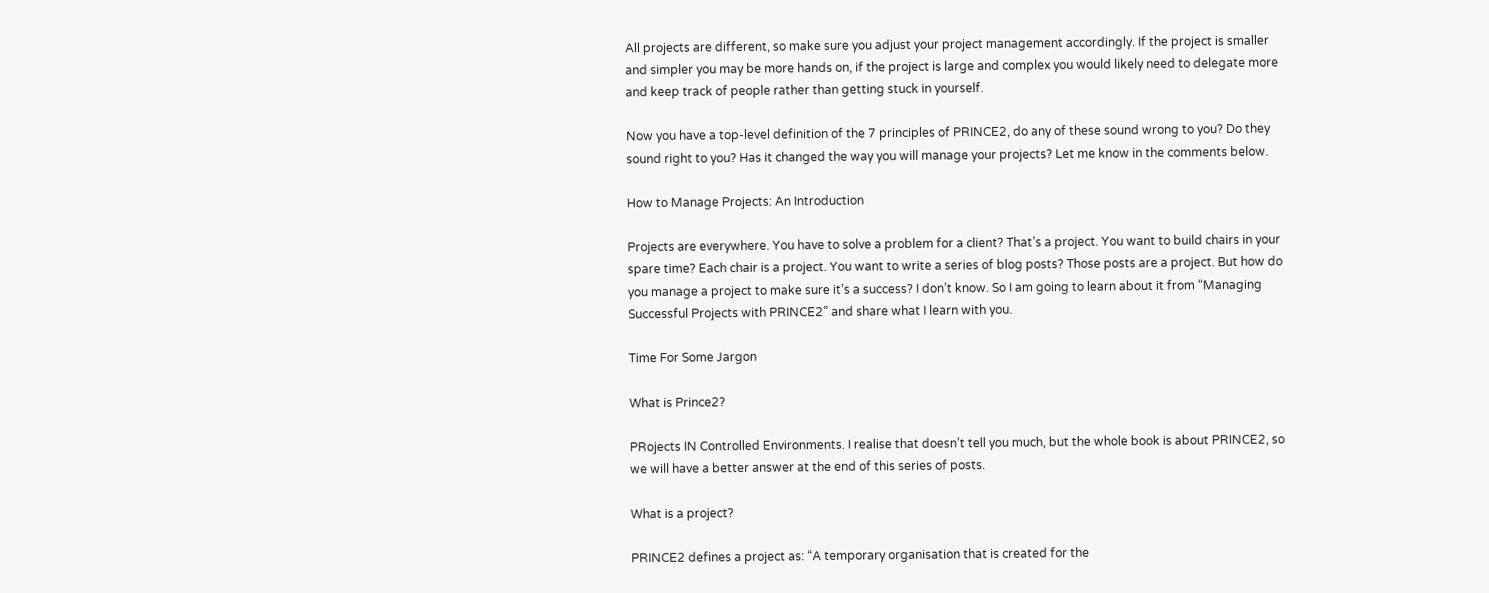All projects are different, so make sure you adjust your project management accordingly. If the project is smaller and simpler you may be more hands on, if the project is large and complex you would likely need to delegate more and keep track of people rather than getting stuck in yourself.

Now you have a top-level definition of the 7 principles of PRINCE2, do any of these sound wrong to you? Do they sound right to you? Has it changed the way you will manage your projects? Let me know in the comments below.

How to Manage Projects: An Introduction

Projects are everywhere. You have to solve a problem for a client? That’s a project. You want to build chairs in your spare time? Each chair is a project. You want to write a series of blog posts? Those posts are a project. But how do you manage a project to make sure it’s a success? I don’t know. So I am going to learn about it from “Managing Successful Projects with PRINCE2” and share what I learn with you.

Time For Some Jargon

What is Prince2?

PRojects IN Controlled Environments. I realise that doesn’t tell you much, but the whole book is about PRINCE2, so we will have a better answer at the end of this series of posts.

What is a project?

PRINCE2 defines a project as: “A temporary organisation that is created for the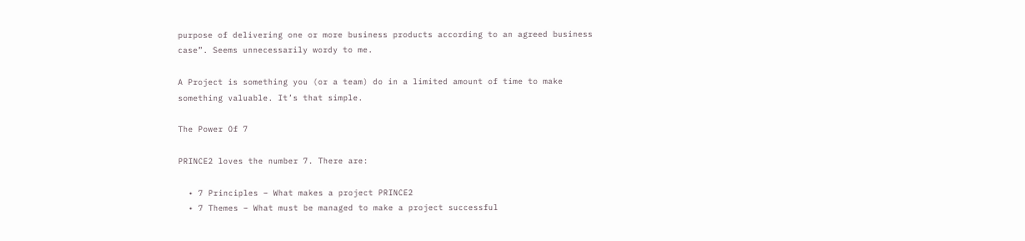purpose of delivering one or more business products according to an agreed business case”. Seems unnecessarily wordy to me.

A Project is something you (or a team) do in a limited amount of time to make something valuable. It’s that simple.

The Power Of 7

PRINCE2 loves the number 7. There are:

  • 7 Principles – What makes a project PRINCE2
  • 7 Themes – What must be managed to make a project successful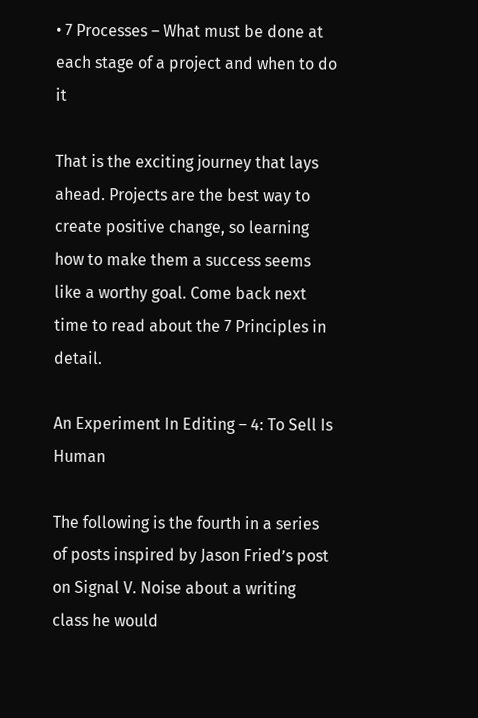• 7 Processes – What must be done at each stage of a project and when to do it

That is the exciting journey that lays ahead. Projects are the best way to create positive change, so learning how to make them a success seems like a worthy goal. Come back next time to read about the 7 Principles in detail.

An Experiment In Editing – 4: To Sell Is Human

The following is the fourth in a series of posts inspired by Jason Fried’s post on Signal V. Noise about a writing class he would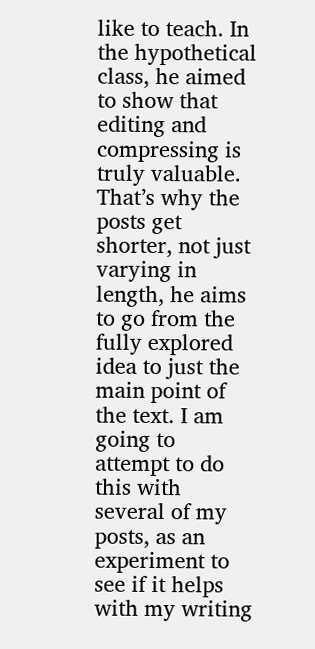like to teach. In the hypothetical class, he aimed to show that editing and compressing is truly valuable. That’s why the posts get shorter, not just varying in length, he aims to go from the fully explored idea to just the main point of the text. I am going to attempt to do this with several of my posts, as an experiment to see if it helps with my writing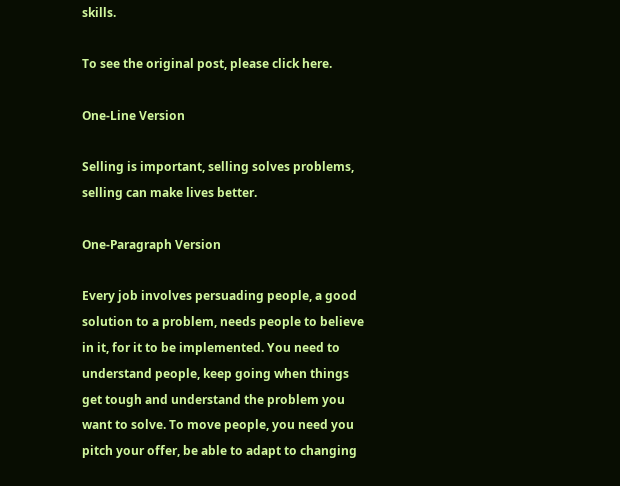skills.

To see the original post, please click here.

One-Line Version

Selling is important, selling solves problems, selling can make lives better.

One-Paragraph Version

Every job involves persuading people, a good solution to a problem, needs people to believe in it, for it to be implemented. You need to understand people, keep going when things get tough and understand the problem you want to solve. To move people, you need you pitch your offer, be able to adapt to changing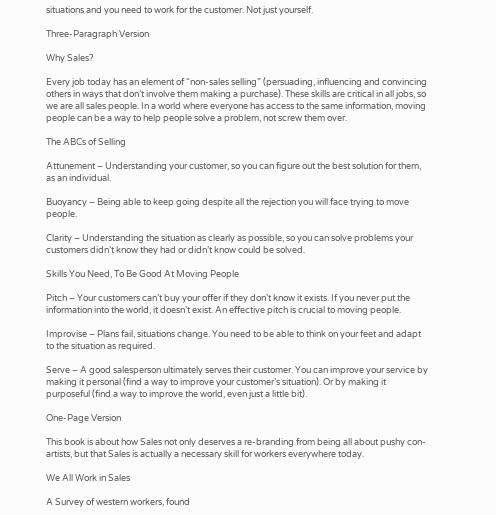situations and you need to work for the customer. Not just yourself.

Three-Paragraph Version

Why Sales?

Every job today has an element of “non-sales selling” (persuading, influencing and convincing others in ways that don’t involve them making a purchase). These skills are critical in all jobs, so we are all sales people. In a world where everyone has access to the same information, moving people can be a way to help people solve a problem, not screw them over.

The ABCs of Selling

Attunement – Understanding your customer, so you can figure out the best solution for them, as an individual.

Buoyancy – Being able to keep going despite all the rejection you will face trying to move people.

Clarity – Understanding the situation as clearly as possible, so you can solve problems your customers didn’t know they had or didn’t know could be solved.

Skills You Need, To Be Good At Moving People

Pitch – Your customers can’t buy your offer if they don’t know it exists. If you never put the information into the world, it doesn’t exist. An effective pitch is crucial to moving people.

Improvise – Plans fail, situations change. You need to be able to think on your feet and adapt to the situation as required.

Serve – A good salesperson ultimately serves their customer. You can improve your service by making it personal (find a way to improve your customer’s situation). Or by making it purposeful (find a way to improve the world, even just a little bit).

One-Page Version

This book is about how Sales not only deserves a re-branding from being all about pushy con-artists, but that Sales is actually a necessary skill for workers everywhere today.

We All Work in Sales

A Survey of western workers, found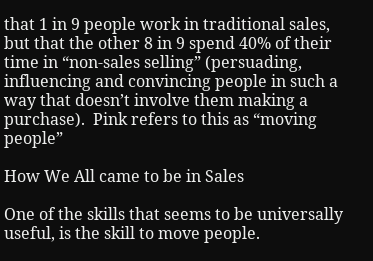that 1 in 9 people work in traditional sales, but that the other 8 in 9 spend 40% of their time in “non-sales selling” (persuading, influencing and convincing people in such a way that doesn’t involve them making a purchase).  Pink refers to this as “moving people”

How We All came to be in Sales

One of the skills that seems to be universally useful, is the skill to move people.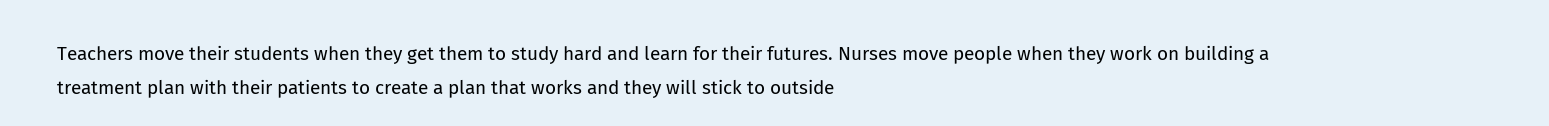Teachers move their students when they get them to study hard and learn for their futures. Nurses move people when they work on building a treatment plan with their patients to create a plan that works and they will stick to outside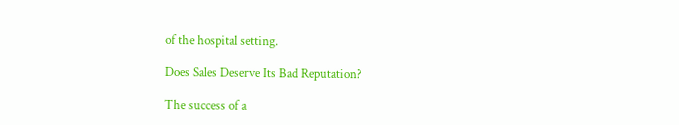of the hospital setting.

Does Sales Deserve Its Bad Reputation?

The success of a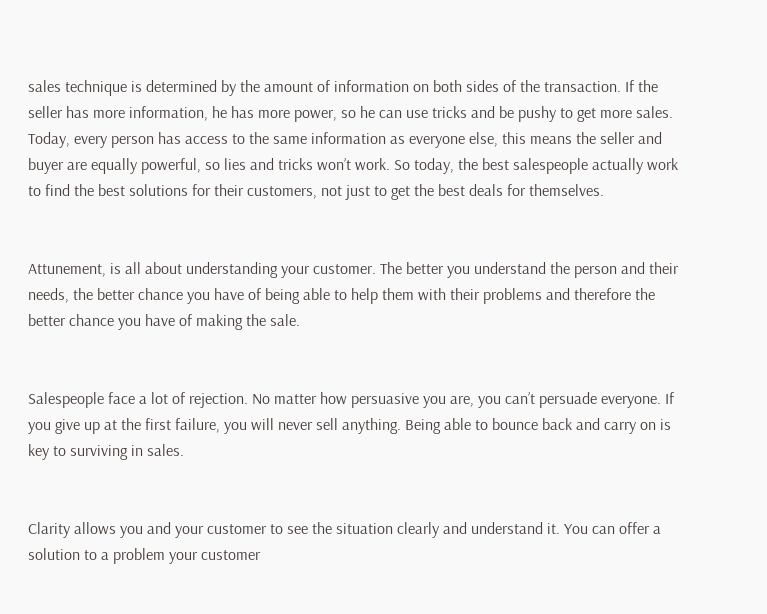sales technique is determined by the amount of information on both sides of the transaction. If the seller has more information, he has more power, so he can use tricks and be pushy to get more sales. Today, every person has access to the same information as everyone else, this means the seller and buyer are equally powerful, so lies and tricks won’t work. So today, the best salespeople actually work to find the best solutions for their customers, not just to get the best deals for themselves.


Attunement, is all about understanding your customer. The better you understand the person and their needs, the better chance you have of being able to help them with their problems and therefore the better chance you have of making the sale.


Salespeople face a lot of rejection. No matter how persuasive you are, you can’t persuade everyone. If you give up at the first failure, you will never sell anything. Being able to bounce back and carry on is key to surviving in sales.


Clarity allows you and your customer to see the situation clearly and understand it. You can offer a solution to a problem your customer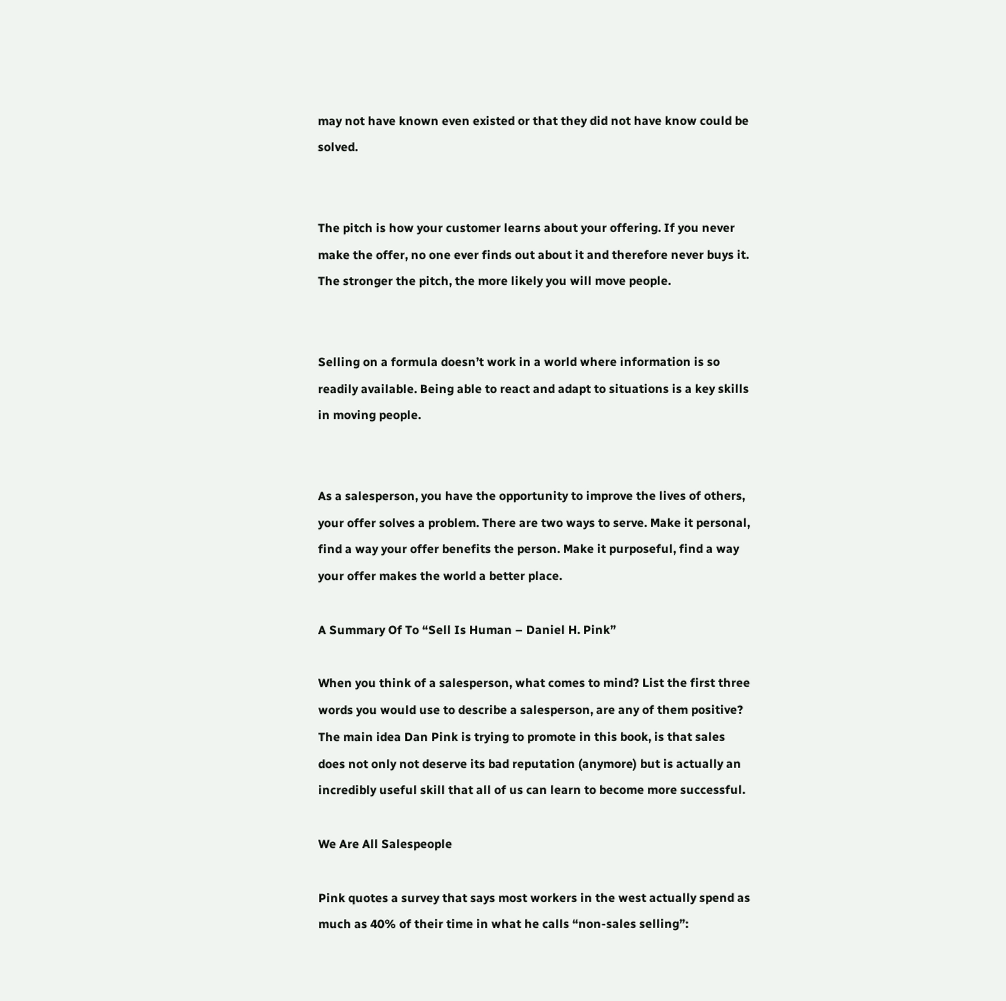may not have known even existed or that they did not have know could be solved.


The pitch is how your customer learns about your offering. If you never make the offer, no one ever finds out about it and therefore never buys it. The stronger the pitch, the more likely you will move people.


Selling on a formula doesn’t work in a world where information is so readily available. Being able to react and adapt to situations is a key skills in moving people.


As a salesperson, you have the opportunity to improve the lives of others, your offer solves a problem. There are two ways to serve. Make it personal, find a way your offer benefits the person. Make it purposeful, find a way your offer makes the world a better place.

A Summary Of To “Sell Is Human – Daniel H. Pink”

When you think of a salesperson, what comes to mind? List the first three words you would use to describe a salesperson, are any of them positive? The main idea Dan Pink is trying to promote in this book, is that sales does not only not deserve its bad reputation (anymore) but is actually an incredibly useful skill that all of us can learn to become more successful.

We Are All Salespeople

Pink quotes a survey that says most workers in the west actually spend as much as 40% of their time in what he calls “non-sales selling”: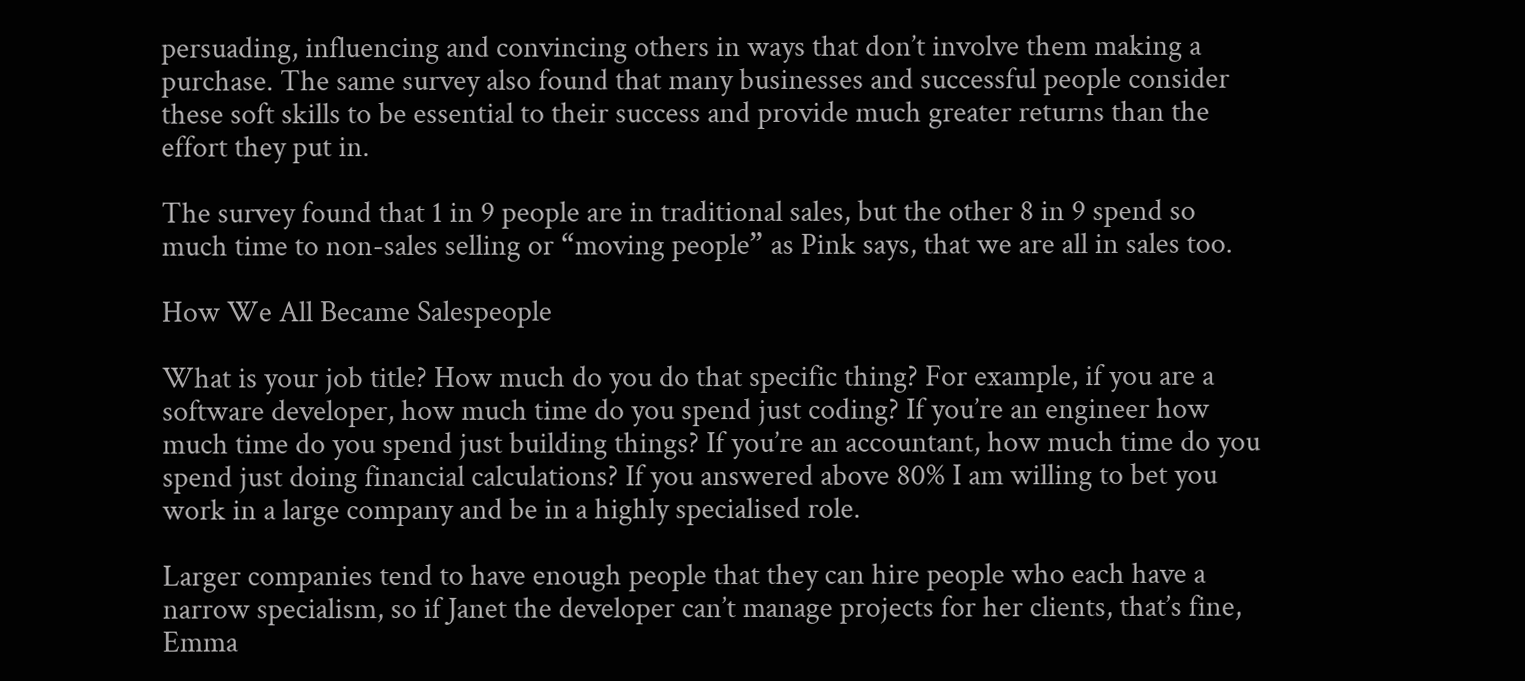persuading, influencing and convincing others in ways that don’t involve them making a purchase. The same survey also found that many businesses and successful people consider these soft skills to be essential to their success and provide much greater returns than the effort they put in.

The survey found that 1 in 9 people are in traditional sales, but the other 8 in 9 spend so much time to non-sales selling or “moving people” as Pink says, that we are all in sales too.

How We All Became Salespeople

What is your job title? How much do you do that specific thing? For example, if you are a software developer, how much time do you spend just coding? If you’re an engineer how much time do you spend just building things? If you’re an accountant, how much time do you spend just doing financial calculations? If you answered above 80% I am willing to bet you work in a large company and be in a highly specialised role.

Larger companies tend to have enough people that they can hire people who each have a narrow specialism, so if Janet the developer can’t manage projects for her clients, that’s fine, Emma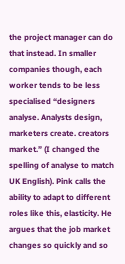the project manager can do that instead. In smaller companies though, each worker tends to be less specialised “designers analyse. Analysts design, marketers create. creators market.” (I changed the spelling of analyse to match UK English). Pink calls the ability to adapt to different roles like this, elasticity. He argues that the job market changes so quickly and so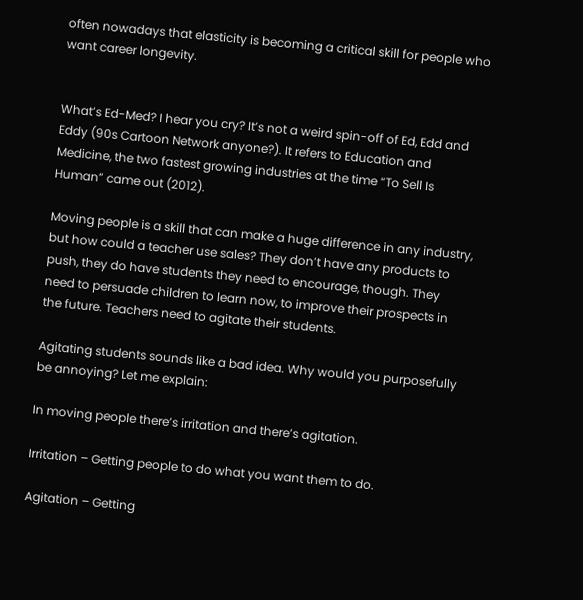often nowadays that elasticity is becoming a critical skill for people who want career longevity.


What’s Ed-Med? I hear you cry? It’s not a weird spin-off of Ed, Edd and Eddy (90s Cartoon Network anyone?). It refers to Education and Medicine, the two fastest growing industries at the time “To Sell Is Human” came out (2012).

Moving people is a skill that can make a huge difference in any industry, but how could a teacher use sales? They don’t have any products to push, they do have students they need to encourage, though. They need to persuade children to learn now, to improve their prospects in the future. Teachers need to agitate their students.

Agitating students sounds like a bad idea. Why would you purposefully be annoying? Let me explain:

In moving people there’s irritation and there’s agitation.

Irritation – Getting people to do what you want them to do.

Agitation – Getting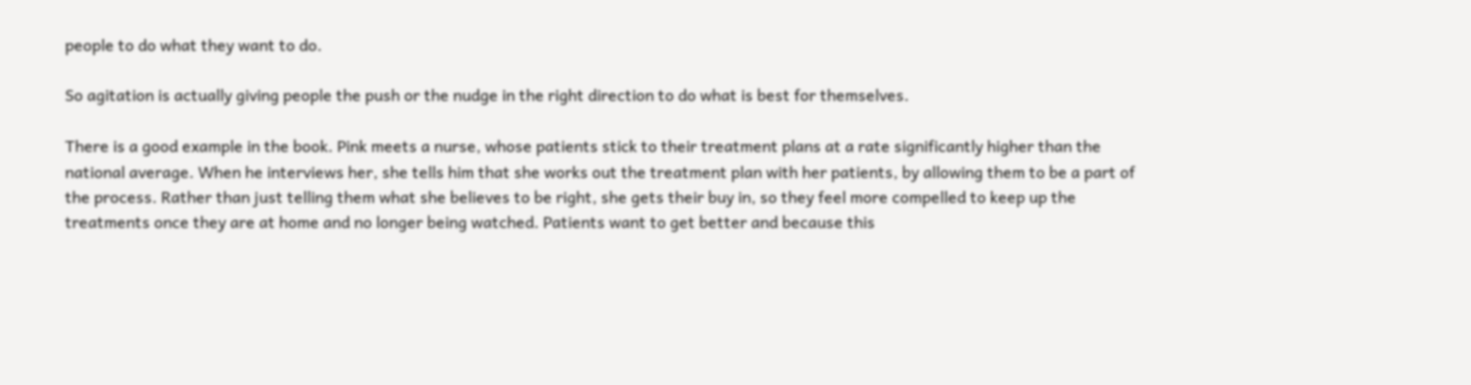people to do what they want to do.

So agitation is actually giving people the push or the nudge in the right direction to do what is best for themselves.

There is a good example in the book. Pink meets a nurse, whose patients stick to their treatment plans at a rate significantly higher than the national average. When he interviews her, she tells him that she works out the treatment plan with her patients, by allowing them to be a part of the process. Rather than just telling them what she believes to be right, she gets their buy in, so they feel more compelled to keep up the treatments once they are at home and no longer being watched. Patients want to get better and because this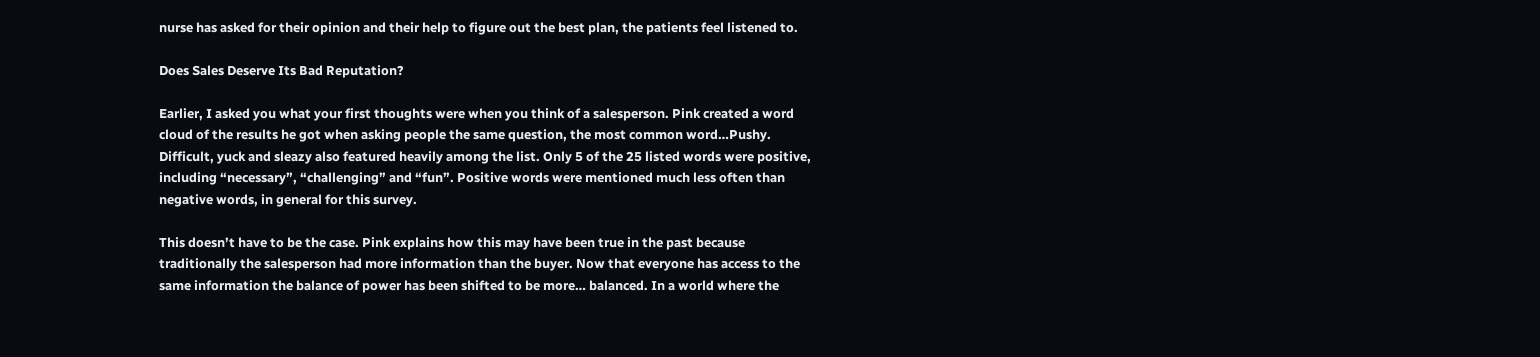nurse has asked for their opinion and their help to figure out the best plan, the patients feel listened to.

Does Sales Deserve Its Bad Reputation?

Earlier, I asked you what your first thoughts were when you think of a salesperson. Pink created a word cloud of the results he got when asking people the same question, the most common word…Pushy. Difficult, yuck and sleazy also featured heavily among the list. Only 5 of the 25 listed words were positive, including “necessary”, “challenging” and “fun”. Positive words were mentioned much less often than negative words, in general for this survey.

This doesn’t have to be the case. Pink explains how this may have been true in the past because traditionally the salesperson had more information than the buyer. Now that everyone has access to the same information the balance of power has been shifted to be more… balanced. In a world where the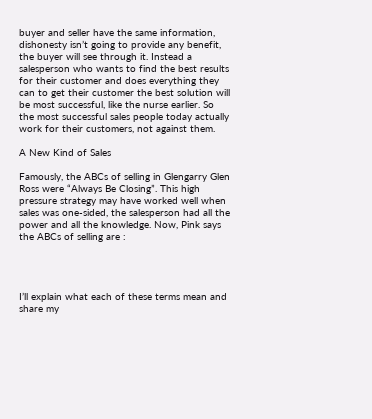buyer and seller have the same information, dishonesty isn’t going to provide any benefit, the buyer will see through it. Instead a salesperson who wants to find the best results for their customer and does everything they can to get their customer the best solution will be most successful, like the nurse earlier. So the most successful sales people today actually work for their customers, not against them.

A New Kind of Sales

Famously, the ABCs of selling in Glengarry Glen Ross were “Always Be Closing”. This high pressure strategy may have worked well when sales was one-sided, the salesperson had all the power and all the knowledge. Now, Pink says the ABCs of selling are :




I’ll explain what each of these terms mean and share my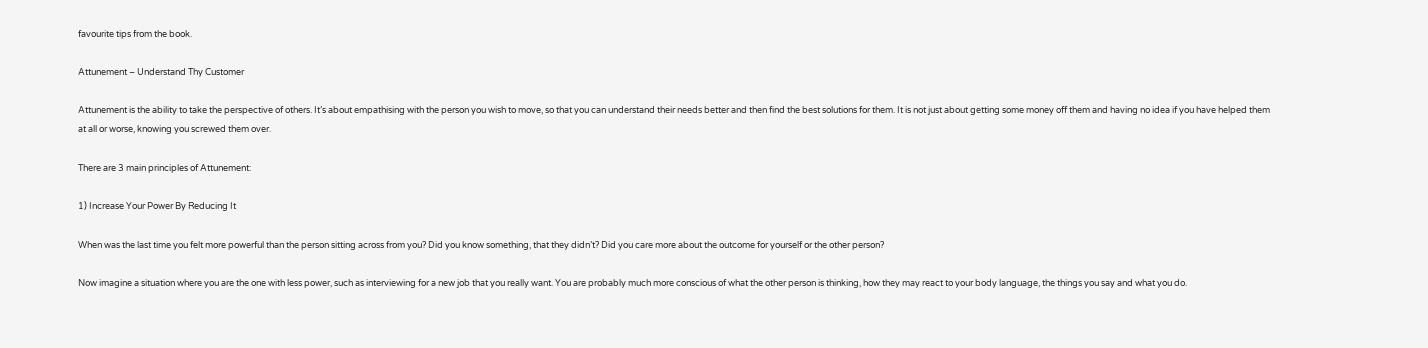favourite tips from the book.

Attunement – Understand Thy Customer

Attunement is the ability to take the perspective of others. It’s about empathising with the person you wish to move, so that you can understand their needs better and then find the best solutions for them. It is not just about getting some money off them and having no idea if you have helped them at all or worse, knowing you screwed them over.

There are 3 main principles of Attunement:

1) Increase Your Power By Reducing It

When was the last time you felt more powerful than the person sitting across from you? Did you know something, that they didn’t? Did you care more about the outcome for yourself or the other person?

Now imagine a situation where you are the one with less power, such as interviewing for a new job that you really want. You are probably much more conscious of what the other person is thinking, how they may react to your body language, the things you say and what you do.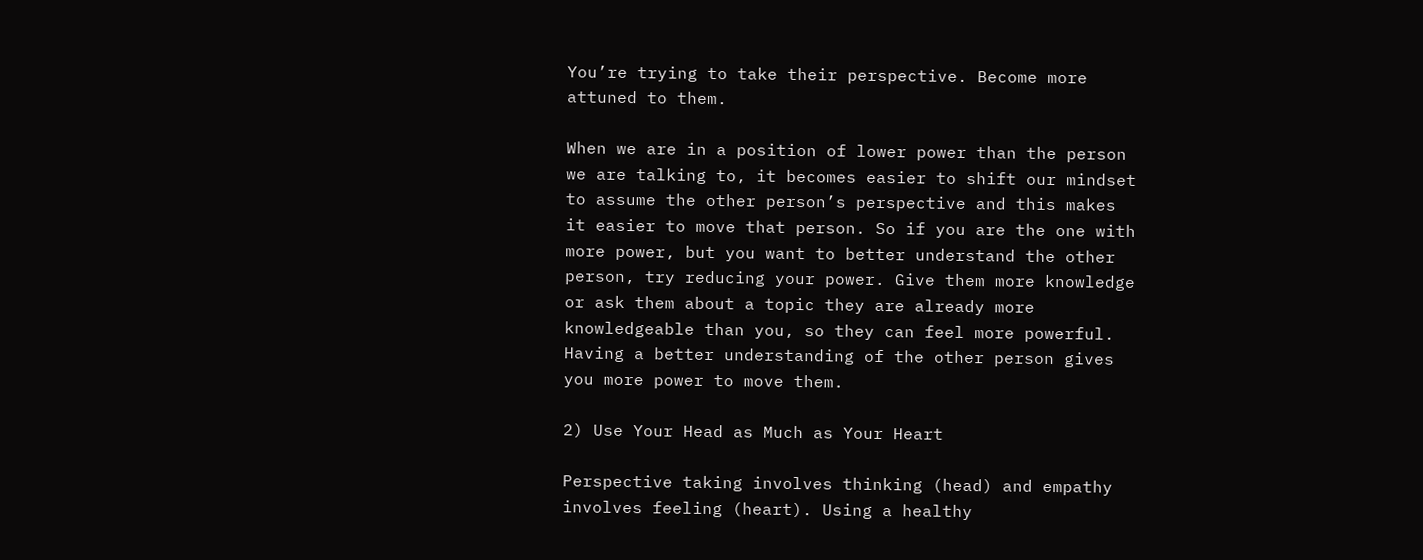You’re trying to take their perspective. Become more attuned to them.

When we are in a position of lower power than the person we are talking to, it becomes easier to shift our mindset to assume the other person’s perspective and this makes it easier to move that person. So if you are the one with more power, but you want to better understand the other person, try reducing your power. Give them more knowledge or ask them about a topic they are already more knowledgeable than you, so they can feel more powerful. Having a better understanding of the other person gives you more power to move them.

2) Use Your Head as Much as Your Heart

Perspective taking involves thinking (head) and empathy involves feeling (heart). Using a healthy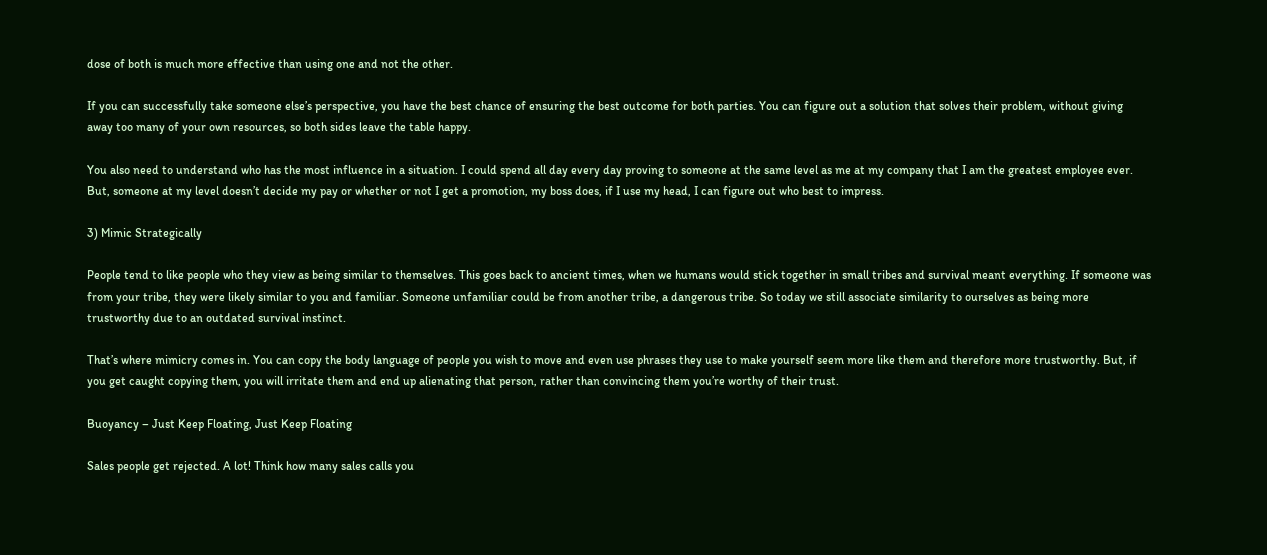dose of both is much more effective than using one and not the other.

If you can successfully take someone else’s perspective, you have the best chance of ensuring the best outcome for both parties. You can figure out a solution that solves their problem, without giving away too many of your own resources, so both sides leave the table happy.

You also need to understand who has the most influence in a situation. I could spend all day every day proving to someone at the same level as me at my company that I am the greatest employee ever. But, someone at my level doesn’t decide my pay or whether or not I get a promotion, my boss does, if I use my head, I can figure out who best to impress.

3) Mimic Strategically

People tend to like people who they view as being similar to themselves. This goes back to ancient times, when we humans would stick together in small tribes and survival meant everything. If someone was from your tribe, they were likely similar to you and familiar. Someone unfamiliar could be from another tribe, a dangerous tribe. So today we still associate similarity to ourselves as being more trustworthy due to an outdated survival instinct.

That’s where mimicry comes in. You can copy the body language of people you wish to move and even use phrases they use to make yourself seem more like them and therefore more trustworthy. But, if you get caught copying them, you will irritate them and end up alienating that person, rather than convincing them you’re worthy of their trust.

Buoyancy – Just Keep Floating, Just Keep Floating

Sales people get rejected. A lot! Think how many sales calls you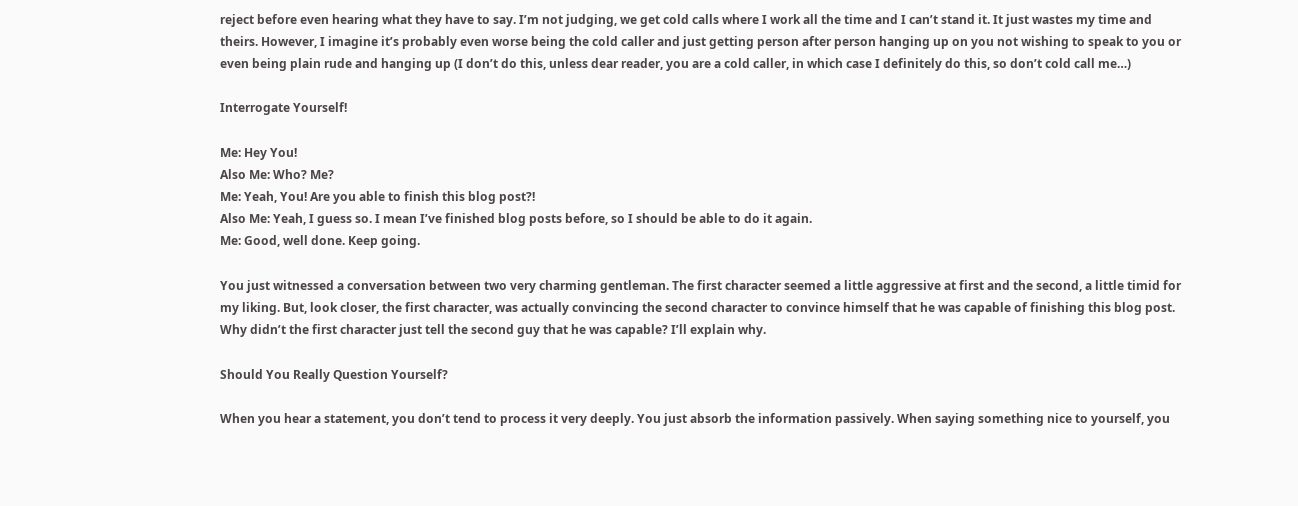reject before even hearing what they have to say. I’m not judging, we get cold calls where I work all the time and I can’t stand it. It just wastes my time and theirs. However, I imagine it’s probably even worse being the cold caller and just getting person after person hanging up on you not wishing to speak to you or even being plain rude and hanging up (I don’t do this, unless dear reader, you are a cold caller, in which case I definitely do this, so don’t cold call me…)

Interrogate Yourself!

Me: Hey You!
Also Me: Who? Me?
Me: Yeah, You! Are you able to finish this blog post?!
Also Me: Yeah, I guess so. I mean I’ve finished blog posts before, so I should be able to do it again.
Me: Good, well done. Keep going.

You just witnessed a conversation between two very charming gentleman. The first character seemed a little aggressive at first and the second, a little timid for my liking. But, look closer, the first character, was actually convincing the second character to convince himself that he was capable of finishing this blog post. Why didn’t the first character just tell the second guy that he was capable? I’ll explain why.

Should You Really Question Yourself?

When you hear a statement, you don’t tend to process it very deeply. You just absorb the information passively. When saying something nice to yourself, you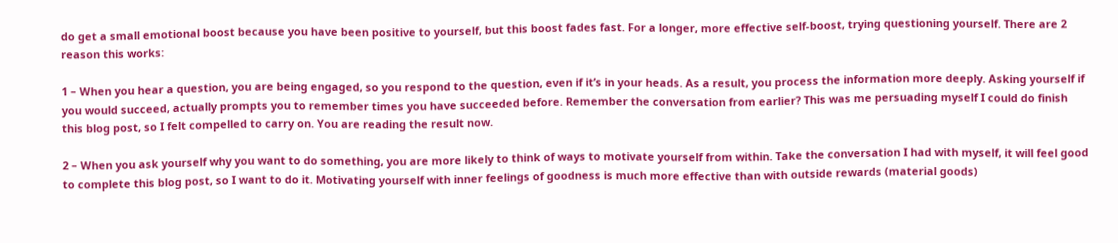do get a small emotional boost because you have been positive to yourself, but this boost fades fast. For a longer, more effective self-boost, trying questioning yourself. There are 2 reason this works:

1 – When you hear a question, you are being engaged, so you respond to the question, even if it’s in your heads. As a result, you process the information more deeply. Asking yourself if you would succeed, actually prompts you to remember times you have succeeded before. Remember the conversation from earlier? This was me persuading myself I could do finish this blog post, so I felt compelled to carry on. You are reading the result now.

2 – When you ask yourself why you want to do something, you are more likely to think of ways to motivate yourself from within. Take the conversation I had with myself, it will feel good to complete this blog post, so I want to do it. Motivating yourself with inner feelings of goodness is much more effective than with outside rewards (material goods)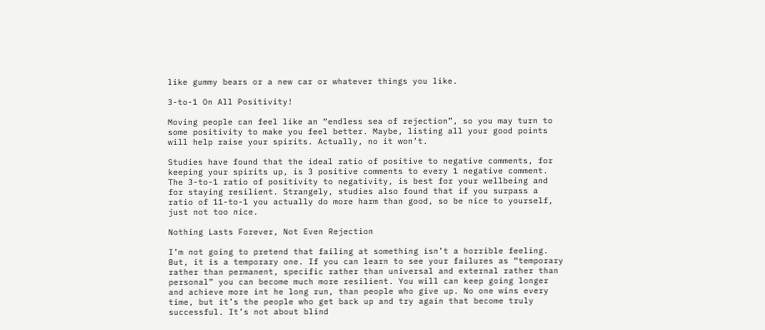like gummy bears or a new car or whatever things you like.

3-to-1 On All Positivity!

Moving people can feel like an “endless sea of rejection”, so you may turn to some positivity to make you feel better. Maybe, listing all your good points will help raise your spirits. Actually, no it won’t.

Studies have found that the ideal ratio of positive to negative comments, for keeping your spirits up, is 3 positive comments to every 1 negative comment. The 3-to-1 ratio of positivity to negativity, is best for your wellbeing and for staying resilient. Strangely, studies also found that if you surpass a ratio of 11-to-1 you actually do more harm than good, so be nice to yourself, just not too nice.

Nothing Lasts Forever, Not Even Rejection

I’m not going to pretend that failing at something isn’t a horrible feeling. But, it is a temporary one. If you can learn to see your failures as “temporary rather than permanent, specific rather than universal and external rather than personal” you can become much more resilient. You will can keep going longer and achieve more int he long run, than people who give up. No one wins every time, but it’s the people who get back up and try again that become truly successful. It’s not about blind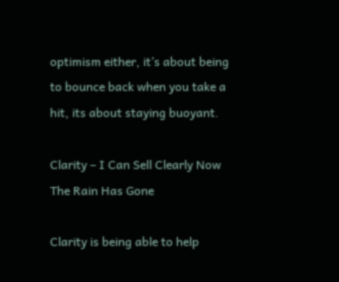optimism either, it’s about being to bounce back when you take a hit, its about staying buoyant.

Clarity – I Can Sell Clearly Now The Rain Has Gone

Clarity is being able to help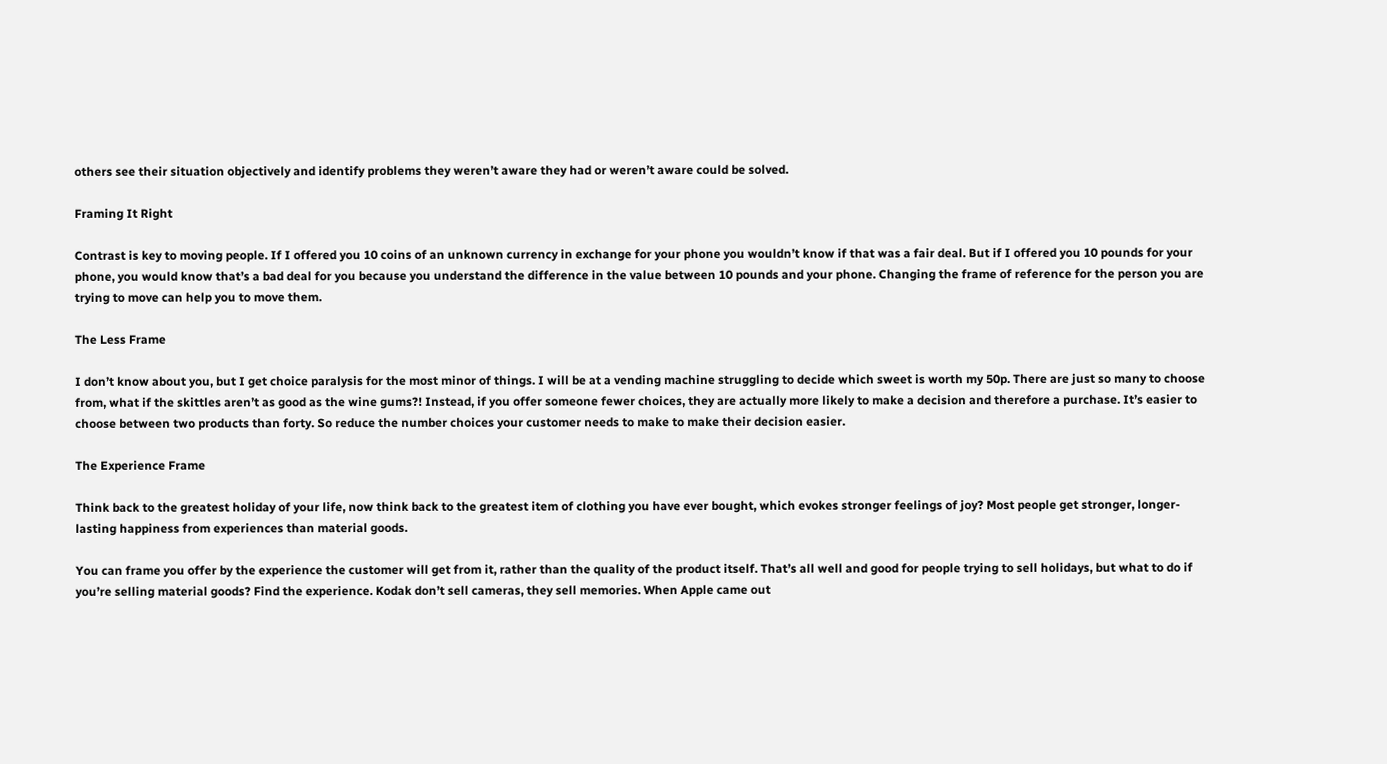others see their situation objectively and identify problems they weren’t aware they had or weren’t aware could be solved.

Framing It Right

Contrast is key to moving people. If I offered you 10 coins of an unknown currency in exchange for your phone you wouldn’t know if that was a fair deal. But if I offered you 10 pounds for your phone, you would know that’s a bad deal for you because you understand the difference in the value between 10 pounds and your phone. Changing the frame of reference for the person you are trying to move can help you to move them.

The Less Frame

I don’t know about you, but I get choice paralysis for the most minor of things. I will be at a vending machine struggling to decide which sweet is worth my 50p. There are just so many to choose from, what if the skittles aren’t as good as the wine gums?! Instead, if you offer someone fewer choices, they are actually more likely to make a decision and therefore a purchase. It’s easier to choose between two products than forty. So reduce the number choices your customer needs to make to make their decision easier.

The Experience Frame

Think back to the greatest holiday of your life, now think back to the greatest item of clothing you have ever bought, which evokes stronger feelings of joy? Most people get stronger, longer-lasting happiness from experiences than material goods.

You can frame you offer by the experience the customer will get from it, rather than the quality of the product itself. That’s all well and good for people trying to sell holidays, but what to do if you’re selling material goods? Find the experience. Kodak don’t sell cameras, they sell memories. When Apple came out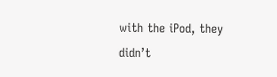with the iPod, they didn’t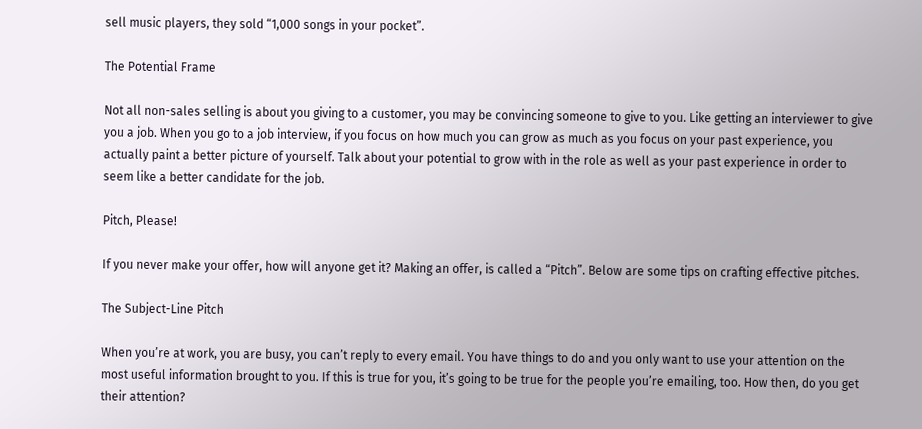sell music players, they sold “1,000 songs in your pocket”.

The Potential Frame

Not all non-sales selling is about you giving to a customer, you may be convincing someone to give to you. Like getting an interviewer to give you a job. When you go to a job interview, if you focus on how much you can grow as much as you focus on your past experience, you actually paint a better picture of yourself. Talk about your potential to grow with in the role as well as your past experience in order to seem like a better candidate for the job.

Pitch, Please!

If you never make your offer, how will anyone get it? Making an offer, is called a “Pitch”. Below are some tips on crafting effective pitches.

The Subject-Line Pitch

When you’re at work, you are busy, you can’t reply to every email. You have things to do and you only want to use your attention on the most useful information brought to you. If this is true for you, it’s going to be true for the people you’re emailing, too. How then, do you get their attention?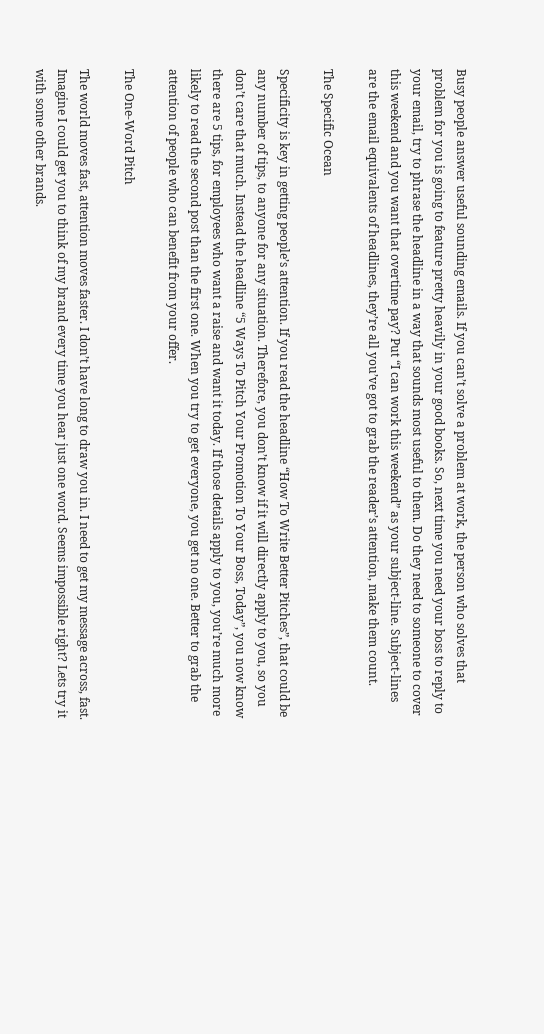Busy people answer useful sounding emails. If you can’t solve a problem at work, the person who solves that problem for you is going to feature pretty heavily in your good books. So, next time you need your boss to reply to your email, try to phrase the headline in a way that sounds most useful to them. Do they need to someone to cover this weekend and you want that overtime pay? Put “I can work this weekend” as your subject-line. Subject-lines are the email equivalents of headlines, they’re all you’ve got to grab the reader’s attention, make them count.

The Specific Ocean

Specificity is key in getting people’s attention. If you read the headline “How To Write Better Pitches”, that could be any number of tips, to anyone for any situation. Therefore, you don’t know if it will directly apply to you, so you don’t care that much. Instead the headline “5 Ways To Pitch Your Promotion To Your Boss, Today”, you now know there are 5 tips, for employees who want a raise and want it today. If those details apply to you, you’re much more likely to read the second post than the first one. When you try to get everyone, you get no one. Better to grab the attention of people who can benefit from your offer.

The One-Word Pitch

The world moves fast, attention moves faster. I don’t have long to draw you in. I need to get my message across, fast. Imagine I could get you to think of my brand every time you hear just one word. Seems impossible right? Lets try it with some other brands.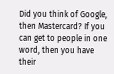Did you think of Google, then Mastercard? If you can get to people in one word, then you have their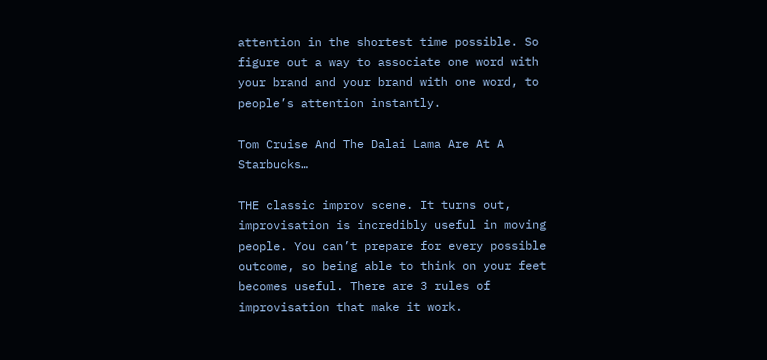attention in the shortest time possible. So figure out a way to associate one word with your brand and your brand with one word, to people’s attention instantly.

Tom Cruise And The Dalai Lama Are At A Starbucks…

THE classic improv scene. It turns out, improvisation is incredibly useful in moving people. You can’t prepare for every possible outcome, so being able to think on your feet becomes useful. There are 3 rules of improvisation that make it work.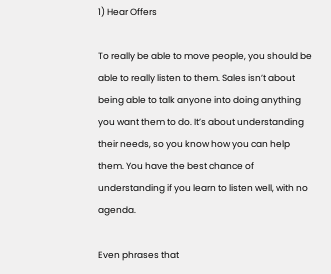1) Hear Offers

To really be able to move people, you should be able to really listen to them. Sales isn’t about being able to talk anyone into doing anything you want them to do. It’s about understanding their needs, so you know how you can help them. You have the best chance of understanding if you learn to listen well, with no agenda.

Even phrases that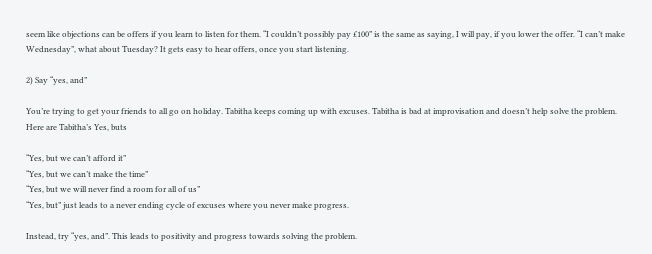seem like objections can be offers if you learn to listen for them. “I couldn’t possibly pay £100” is the same as saying, I will pay, if you lower the offer. “I can’t make Wednesday”, what about Tuesday? It gets easy to hear offers, once you start listening.

2) Say “yes, and”

You’re trying to get your friends to all go on holiday. Tabitha keeps coming up with excuses. Tabitha is bad at improvisation and doesn’t help solve the problem. Here are Tabitha’s Yes, buts

“Yes, but we can’t afford it”
“Yes, but we can’t make the time”
“Yes, but we will never find a room for all of us”
“Yes, but” just leads to a never ending cycle of excuses where you never make progress.

Instead, try “yes, and”. This leads to positivity and progress towards solving the problem.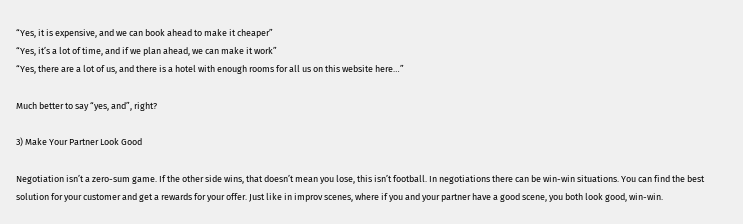“Yes, it is expensive, and we can book ahead to make it cheaper”
“Yes, it’s a lot of time, and if we plan ahead, we can make it work”
“Yes, there are a lot of us, and there is a hotel with enough rooms for all us on this website here…”

Much better to say “yes, and”, right?

3) Make Your Partner Look Good

Negotiation isn’t a zero-sum game. If the other side wins, that doesn’t mean you lose, this isn’t football. In negotiations there can be win-win situations. You can find the best solution for your customer and get a rewards for your offer. Just like in improv scenes, where if you and your partner have a good scene, you both look good, win-win.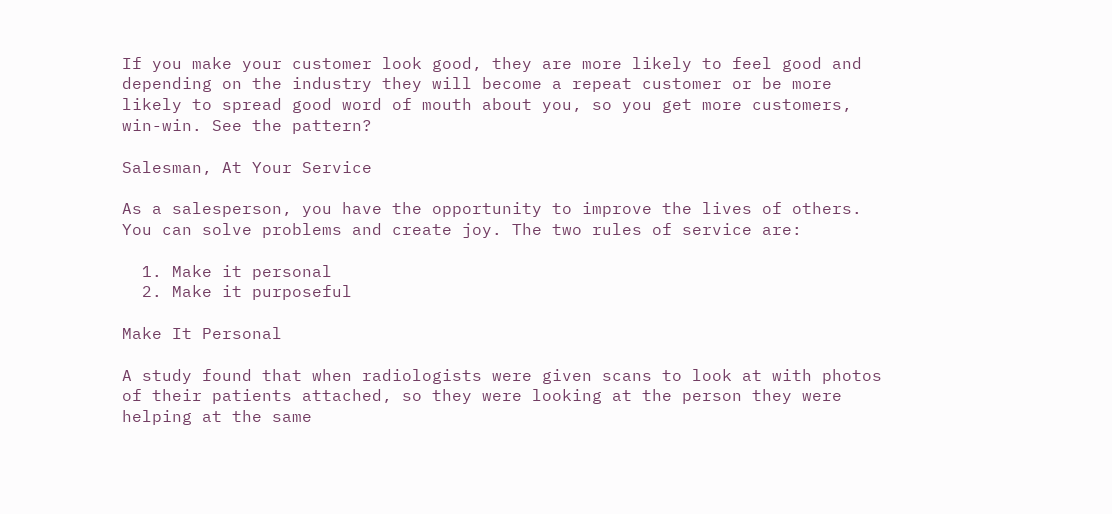If you make your customer look good, they are more likely to feel good and depending on the industry they will become a repeat customer or be more likely to spread good word of mouth about you, so you get more customers, win-win. See the pattern?

Salesman, At Your Service

As a salesperson, you have the opportunity to improve the lives of others. You can solve problems and create joy. The two rules of service are:

  1. Make it personal
  2. Make it purposeful

Make It Personal

A study found that when radiologists were given scans to look at with photos of their patients attached, so they were looking at the person they were helping at the same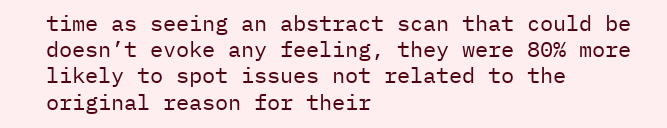time as seeing an abstract scan that could be doesn’t evoke any feeling, they were 80% more likely to spot issues not related to the original reason for their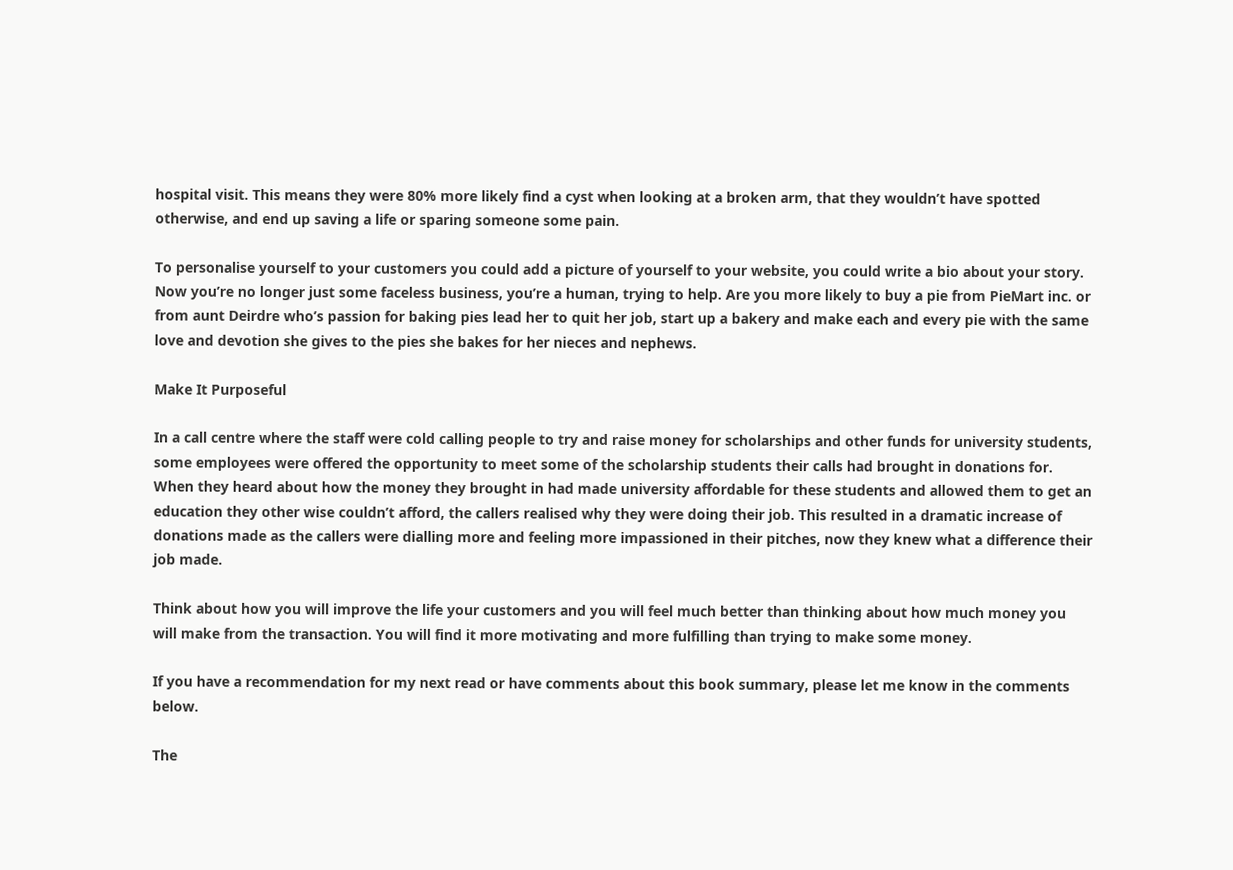hospital visit. This means they were 80% more likely find a cyst when looking at a broken arm, that they wouldn’t have spotted otherwise, and end up saving a life or sparing someone some pain.

To personalise yourself to your customers you could add a picture of yourself to your website, you could write a bio about your story. Now you’re no longer just some faceless business, you’re a human, trying to help. Are you more likely to buy a pie from PieMart inc. or from aunt Deirdre who’s passion for baking pies lead her to quit her job, start up a bakery and make each and every pie with the same love and devotion she gives to the pies she bakes for her nieces and nephews.

Make It Purposeful

In a call centre where the staff were cold calling people to try and raise money for scholarships and other funds for university students, some employees were offered the opportunity to meet some of the scholarship students their calls had brought in donations for. When they heard about how the money they brought in had made university affordable for these students and allowed them to get an education they other wise couldn’t afford, the callers realised why they were doing their job. This resulted in a dramatic increase of donations made as the callers were dialling more and feeling more impassioned in their pitches, now they knew what a difference their job made.

Think about how you will improve the life your customers and you will feel much better than thinking about how much money you will make from the transaction. You will find it more motivating and more fulfilling than trying to make some money.

If you have a recommendation for my next read or have comments about this book summary, please let me know in the comments below.

The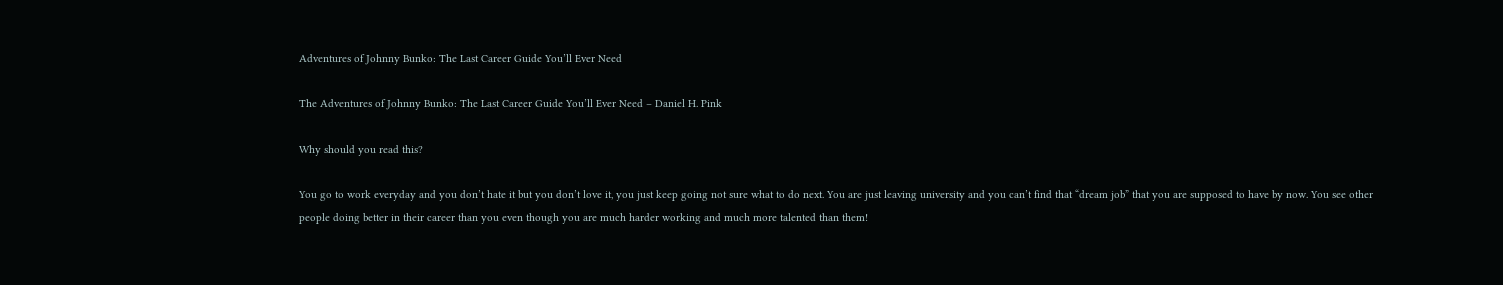Adventures of Johnny Bunko: The Last Career Guide You’ll Ever Need

The Adventures of Johnny Bunko: The Last Career Guide You’ll Ever Need – Daniel H. Pink

Why should you read this?

You go to work everyday and you don’t hate it but you don’t love it, you just keep going not sure what to do next. You are just leaving university and you can’t find that “dream job” that you are supposed to have by now. You see other people doing better in their career than you even though you are much harder working and much more talented than them!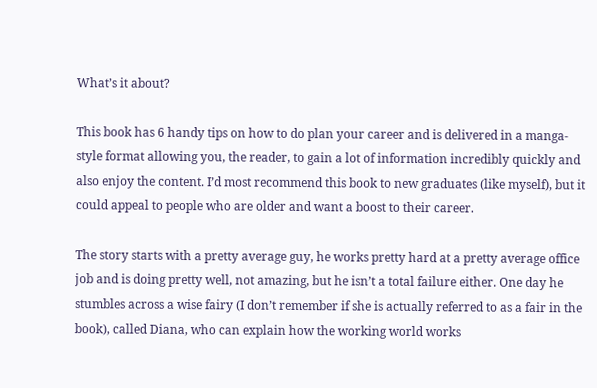What’s it about?

This book has 6 handy tips on how to do plan your career and is delivered in a manga-style format allowing you, the reader, to gain a lot of information incredibly quickly and also enjoy the content. I’d most recommend this book to new graduates (like myself), but it could appeal to people who are older and want a boost to their career.

The story starts with a pretty average guy, he works pretty hard at a pretty average office job and is doing pretty well, not amazing, but he isn’t a total failure either. One day he stumbles across a wise fairy (I don’t remember if she is actually referred to as a fair in the book), called Diana, who can explain how the working world works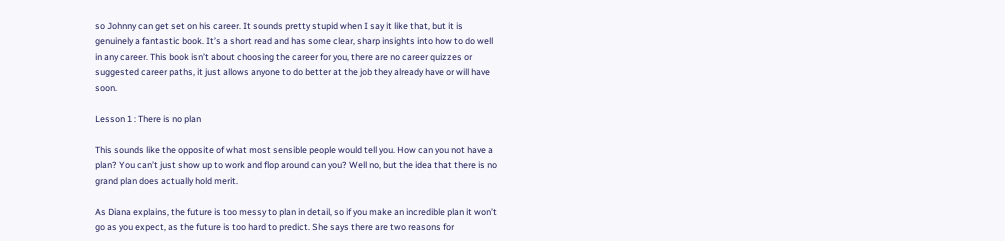so Johnny can get set on his career. It sounds pretty stupid when I say it like that, but it is genuinely a fantastic book. It’s a short read and has some clear, sharp insights into how to do well in any career. This book isn’t about choosing the career for you, there are no career quizzes or suggested career paths, it just allows anyone to do better at the job they already have or will have soon.

Lesson 1 : There is no plan

This sounds like the opposite of what most sensible people would tell you. How can you not have a plan? You can’t just show up to work and flop around can you? Well no, but the idea that there is no grand plan does actually hold merit.

As Diana explains, the future is too messy to plan in detail, so if you make an incredible plan it won’t go as you expect, as the future is too hard to predict. She says there are two reasons for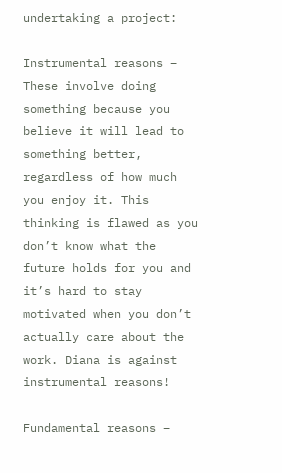undertaking a project:

Instrumental reasons – These involve doing something because you believe it will lead to something better, regardless of how much you enjoy it. This thinking is flawed as you don’t know what the future holds for you and it’s hard to stay motivated when you don’t actually care about the work. Diana is against instrumental reasons!

Fundamental reasons –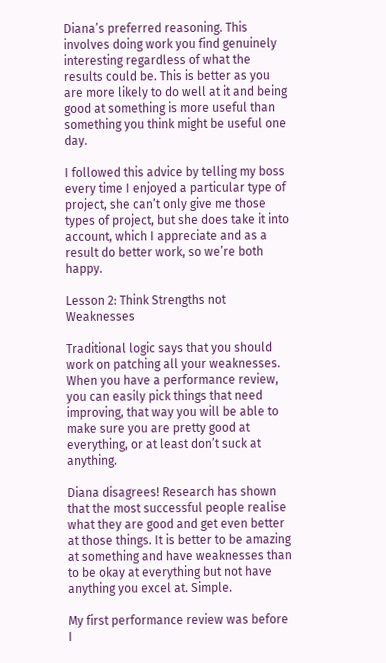Diana’s preferred reasoning. This involves doing work you find genuinely interesting regardless of what the results could be. This is better as you are more likely to do well at it and being good at something is more useful than something you think might be useful one day.

I followed this advice by telling my boss every time I enjoyed a particular type of project, she can’t only give me those types of project, but she does take it into account, which I appreciate and as a result do better work, so we’re both happy.

Lesson 2: Think Strengths not Weaknesses

Traditional logic says that you should work on patching all your weaknesses. When you have a performance review, you can easily pick things that need improving, that way you will be able to make sure you are pretty good at everything, or at least don’t suck at anything.

Diana disagrees! Research has shown that the most successful people realise what they are good and get even better at those things. It is better to be amazing at something and have weaknesses than to be okay at everything but not have anything you excel at. Simple.

My first performance review was before I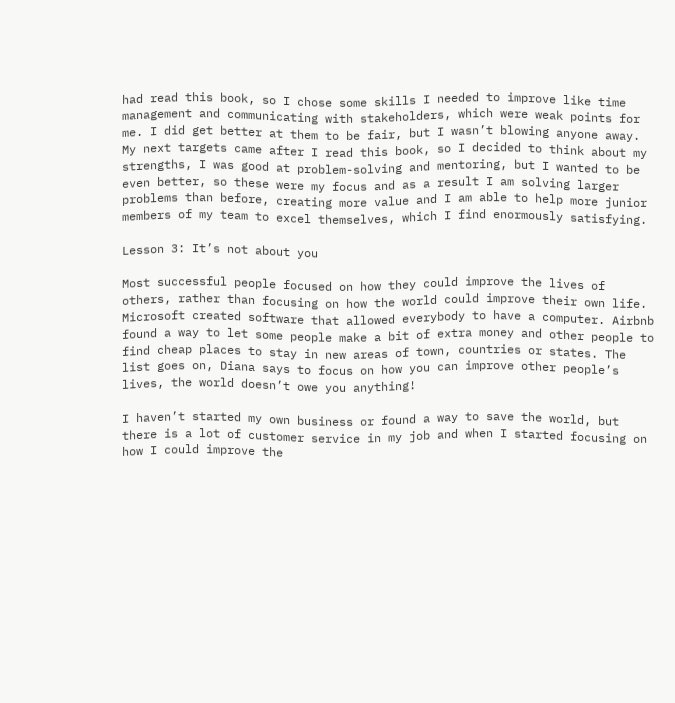had read this book, so I chose some skills I needed to improve like time management and communicating with stakeholders, which were weak points for me. I did get better at them to be fair, but I wasn’t blowing anyone away. My next targets came after I read this book, so I decided to think about my strengths, I was good at problem-solving and mentoring, but I wanted to be even better, so these were my focus and as a result I am solving larger problems than before, creating more value and I am able to help more junior members of my team to excel themselves, which I find enormously satisfying.

Lesson 3: It’s not about you

Most successful people focused on how they could improve the lives of others, rather than focusing on how the world could improve their own life. Microsoft created software that allowed everybody to have a computer. Airbnb found a way to let some people make a bit of extra money and other people to find cheap places to stay in new areas of town, countries or states. The list goes on, Diana says to focus on how you can improve other people’s lives, the world doesn’t owe you anything!

I haven’t started my own business or found a way to save the world, but there is a lot of customer service in my job and when I started focusing on how I could improve the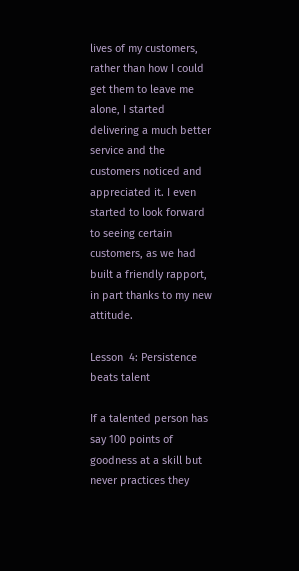lives of my customers, rather than how I could get them to leave me alone, I started delivering a much better service and the customers noticed and appreciated it. I even started to look forward to seeing certain customers, as we had built a friendly rapport, in part thanks to my new attitude.

Lesson  4: Persistence beats talent

If a talented person has say 100 points of goodness at a skill but never practices they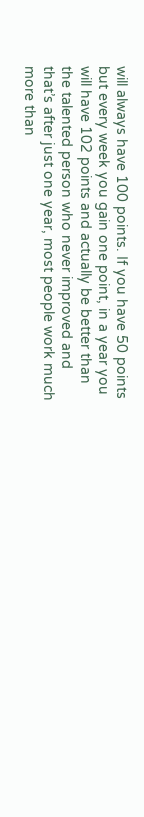will always have 100 points. If you have 50 points but every week you gain one point, in a year you will have 102 points and actually be better than the talented person who never improved and that’s after just one year, most people work much more than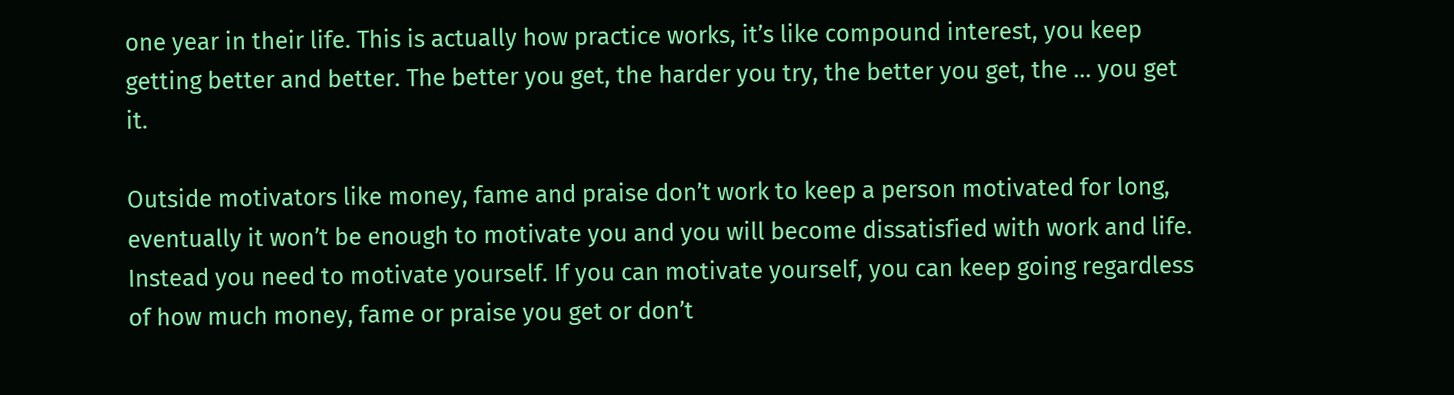one year in their life. This is actually how practice works, it’s like compound interest, you keep getting better and better. The better you get, the harder you try, the better you get, the … you get it.

Outside motivators like money, fame and praise don’t work to keep a person motivated for long, eventually it won’t be enough to motivate you and you will become dissatisfied with work and life. Instead you need to motivate yourself. If you can motivate yourself, you can keep going regardless of how much money, fame or praise you get or don’t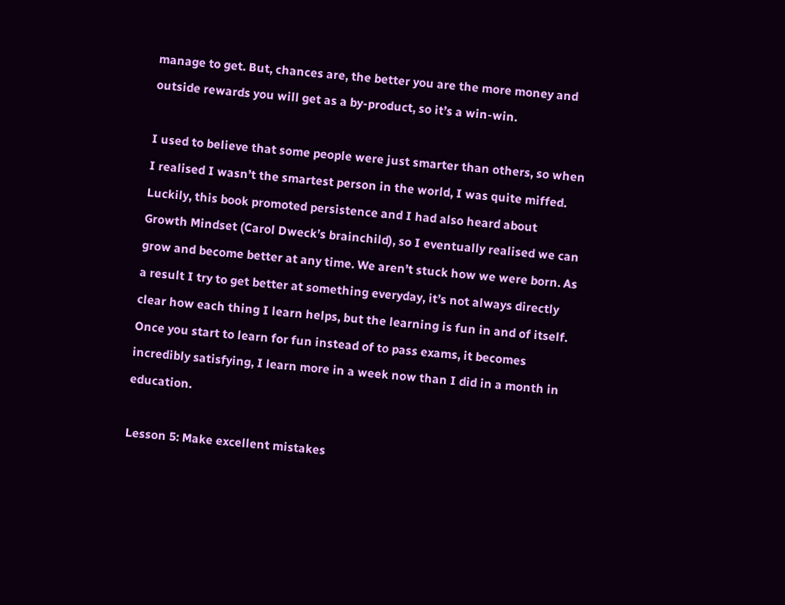manage to get. But, chances are, the better you are the more money and outside rewards you will get as a by-product, so it’s a win-win.

I used to believe that some people were just smarter than others, so when I realised I wasn’t the smartest person in the world, I was quite miffed. Luckily, this book promoted persistence and I had also heard about Growth Mindset (Carol Dweck’s brainchild), so I eventually realised we can grow and become better at any time. We aren’t stuck how we were born. As a result I try to get better at something everyday, it’s not always directly clear how each thing I learn helps, but the learning is fun in and of itself. Once you start to learn for fun instead of to pass exams, it becomes incredibly satisfying, I learn more in a week now than I did in a month in education.

Lesson 5: Make excellent mistakes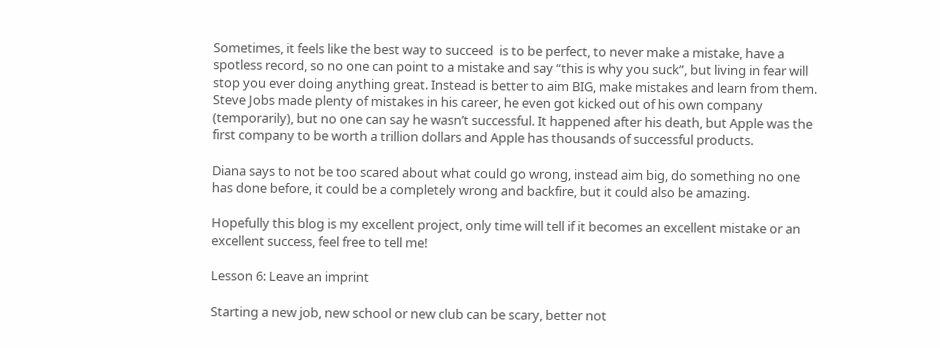Sometimes, it feels like the best way to succeed  is to be perfect, to never make a mistake, have a spotless record, so no one can point to a mistake and say “this is why you suck”, but living in fear will stop you ever doing anything great. Instead is better to aim BIG, make mistakes and learn from them. Steve Jobs made plenty of mistakes in his career, he even got kicked out of his own company (temporarily), but no one can say he wasn’t successful. It happened after his death, but Apple was the first company to be worth a trillion dollars and Apple has thousands of successful products.

Diana says to not be too scared about what could go wrong, instead aim big, do something no one has done before, it could be a completely wrong and backfire, but it could also be amazing.

Hopefully this blog is my excellent project, only time will tell if it becomes an excellent mistake or an excellent success, feel free to tell me!

Lesson 6: Leave an imprint

Starting a new job, new school or new club can be scary, better not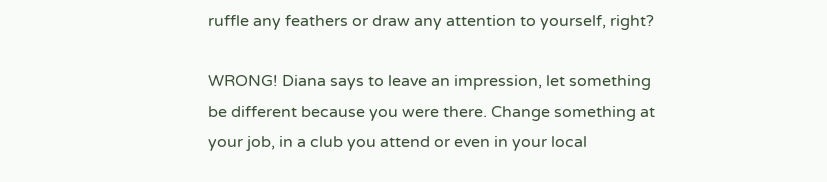ruffle any feathers or draw any attention to yourself, right?

WRONG! Diana says to leave an impression, let something be different because you were there. Change something at your job, in a club you attend or even in your local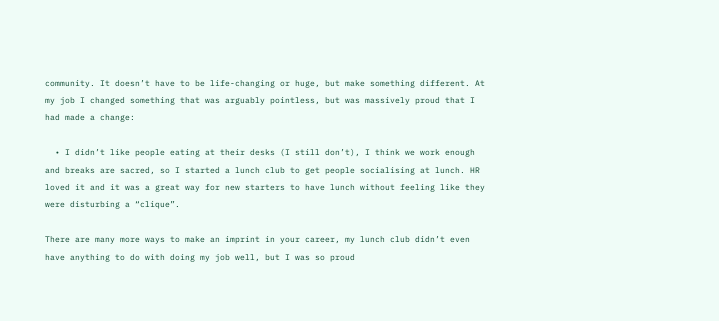community. It doesn’t have to be life-changing or huge, but make something different. At my job I changed something that was arguably pointless, but was massively proud that I had made a change:

  • I didn’t like people eating at their desks (I still don’t), I think we work enough and breaks are sacred, so I started a lunch club to get people socialising at lunch. HR loved it and it was a great way for new starters to have lunch without feeling like they were disturbing a “clique”.

There are many more ways to make an imprint in your career, my lunch club didn’t even have anything to do with doing my job well, but I was so proud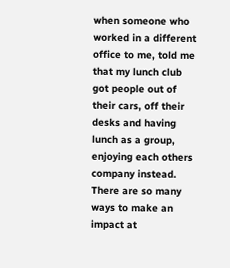when someone who worked in a different office to me, told me that my lunch club got people out of their cars, off their desks and having lunch as a group, enjoying each others company instead. There are so many ways to make an impact at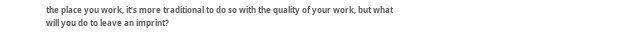the place you work, it’s more traditional to do so with the quality of your work, but what will you do to leave an imprint?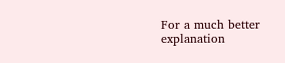For a much better explanation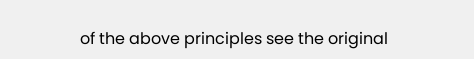of the above principles see the original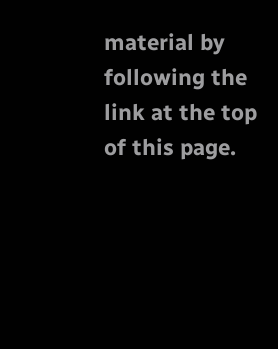material by following the link at the top of this page.